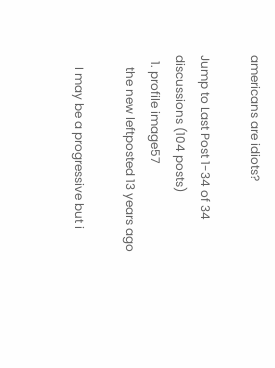americans are idiots?

Jump to Last Post 1-34 of 34 discussions (104 posts)
  1. profile image57
    the new leftposted 13 years ago

    I may be a progressive but i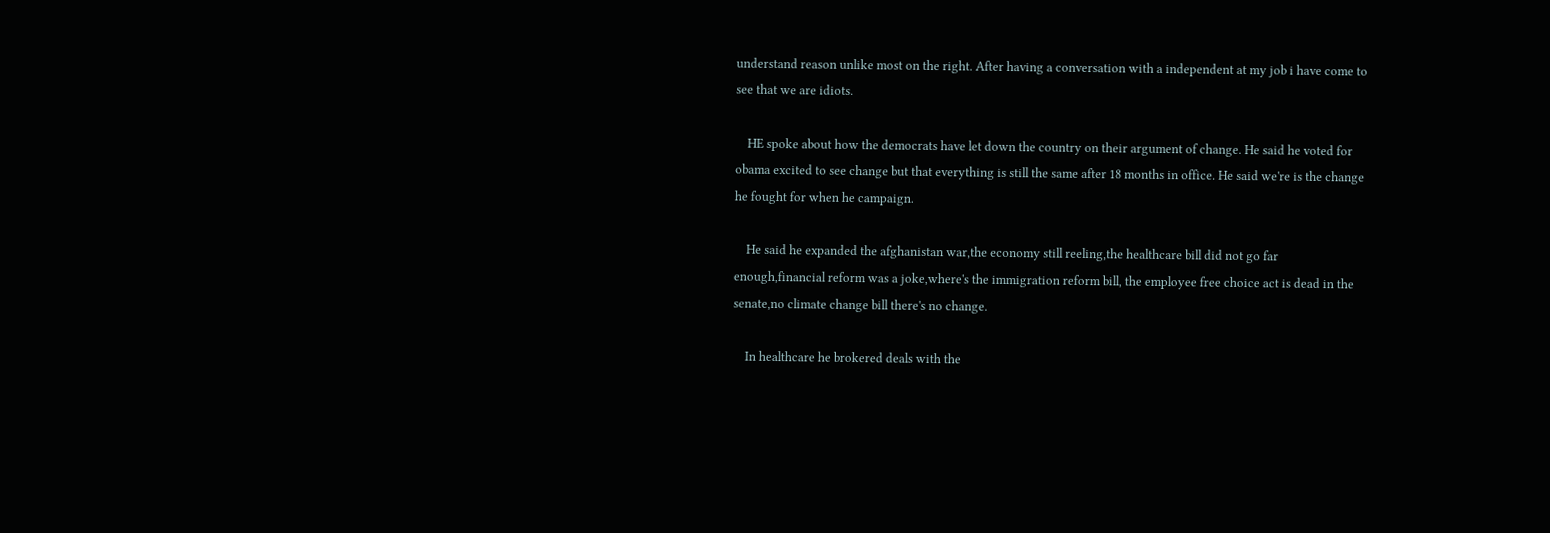understand reason unlike most on the right. After having a conversation with a independent at my job i have come to see that we are idiots.

    HE spoke about how the democrats have let down the country on their argument of change. He said he voted for obama excited to see change but that everything is still the same after 18 months in office. He said we're is the change he fought for when he campaign.

    He said he expanded the afghanistan war,the economy still reeling,the healthcare bill did not go far enough,financial reform was a joke,where's the immigration reform bill, the employee free choice act is dead in the senate,no climate change bill there's no change.

    In healthcare he brokered deals with the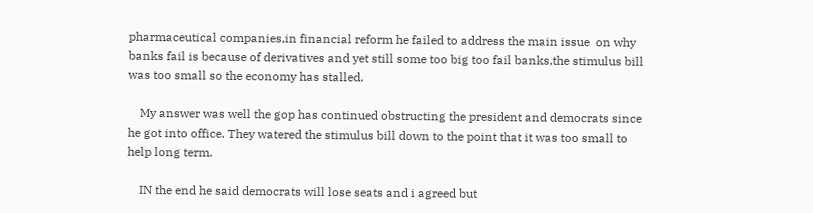pharmaceutical companies,in financial reform he failed to address the main issue  on why banks fail is because of derivatives and yet still some too big too fail banks,the stimulus bill was too small so the economy has stalled.

    My answer was well the gop has continued obstructing the president and democrats since he got into office. They watered the stimulus bill down to the point that it was too small to help long term.

    IN the end he said democrats will lose seats and i agreed but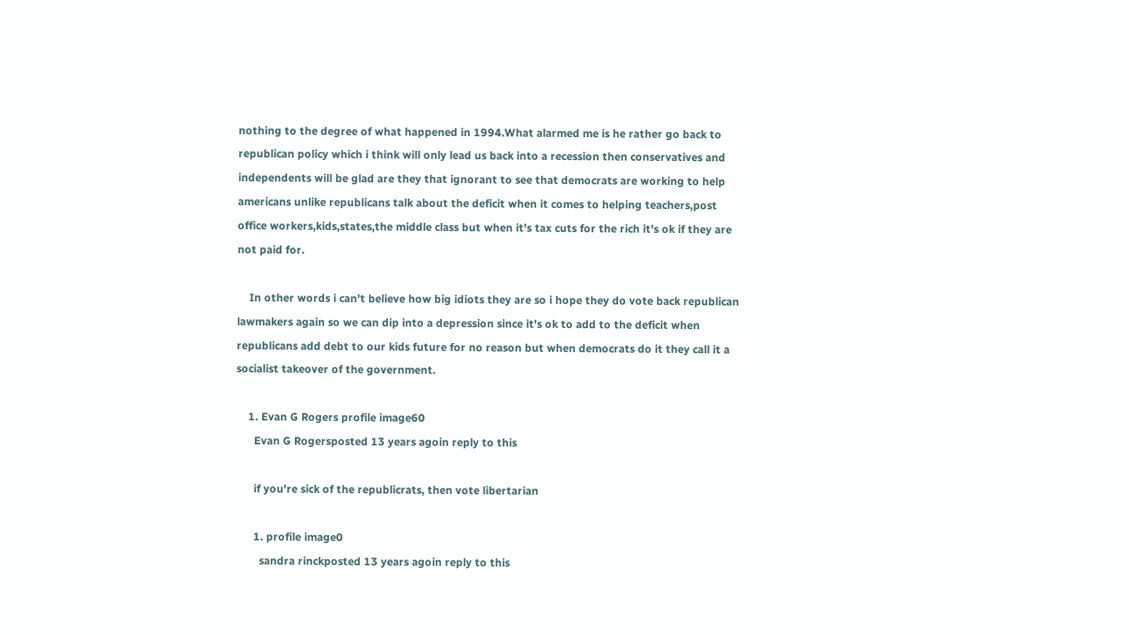nothing to the degree of what happened in 1994.What alarmed me is he rather go back to republican policy which i think will only lead us back into a recession then conservatives and independents will be glad are they that ignorant to see that democrats are working to help americans unlike republicans talk about the deficit when it comes to helping teachers,post office workers,kids,states,the middle class but when it's tax cuts for the rich it's ok if they are not paid for.

    In other words i can't believe how big idiots they are so i hope they do vote back republican lawmakers again so we can dip into a depression since it's ok to add to the deficit when republicans add debt to our kids future for no reason but when democrats do it they call it a socialist takeover of the government.

    1. Evan G Rogers profile image60
      Evan G Rogersposted 13 years agoin reply to this

      if you're sick of the republicrats, then vote libertarian

      1. profile image0
        sandra rinckposted 13 years agoin reply to this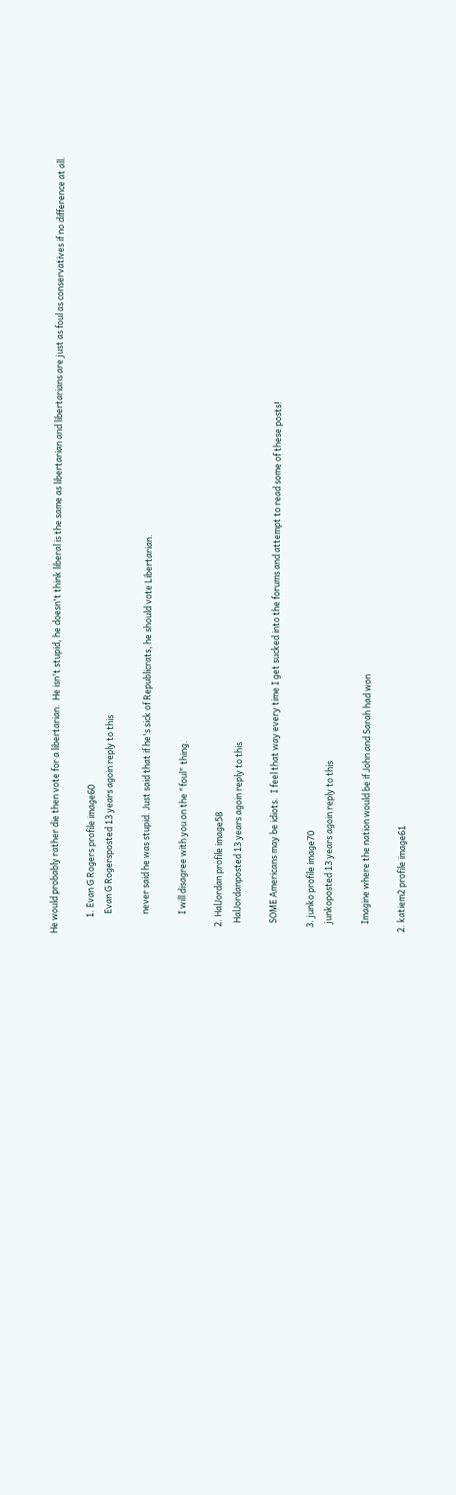He would probably rather die then vote for a libertarian.  He isn't stupid, he doesn't think liberal is the same as libertarian and libertarians are just as foul as conservatives if no difference at all.

        1. Evan G Rogers profile image60
          Evan G Rogersposted 13 years agoin reply to this

          never said he was stupid. Just said that if he's sick of Republicrats, he should vote Libertarian.

          I will disagree with you on the "foul" thing.

    2. HalJordan profile image58
      HalJordanposted 13 years agoin reply to this

      SOME Americans may be idiots.  I feel that way every time I get sucked into the forums and attempt to read some of these posts!

    3. junko profile image70
      junkoposted 13 years agoin reply to this

      Imagine where the nation would be if John and Sarah had won

  2. katiem2 profile image61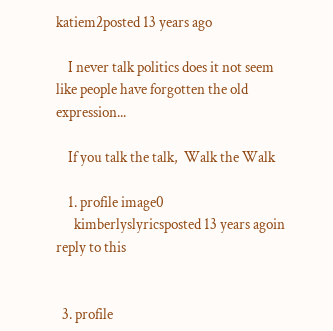katiem2posted 13 years ago

    I never talk politics does it not seem like people have forgotten the old expression...

    If you talk the talk,  Walk the Walk

    1. profile image0
      kimberlyslyricsposted 13 years agoin reply to this


  3. profile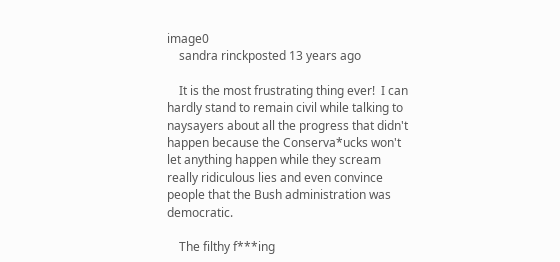image0
    sandra rinckposted 13 years ago

    It is the most frustrating thing ever!  I can hardly stand to remain civil while talking to naysayers about all the progress that didn't happen because the Conserva*ucks won't let anything happen while they scream really ridiculous lies and even convince people that the Bush administration was democratic.

    The filthy f***ing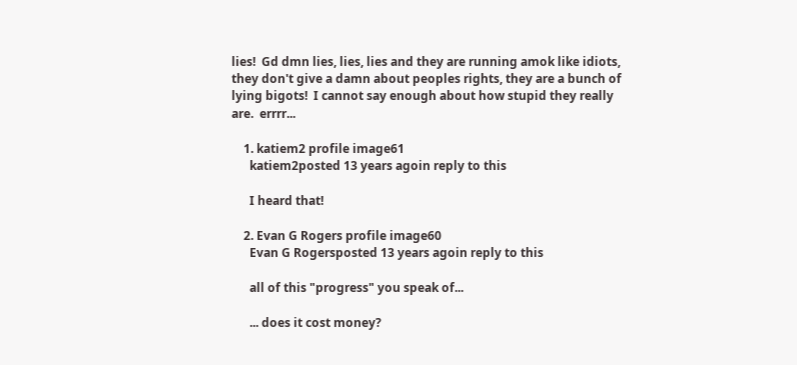lies!  Gd dmn lies, lies, lies and they are running amok like idiots, they don't give a damn about peoples rights, they are a bunch of lying bigots!  I cannot say enough about how stupid they really are.  errrr...

    1. katiem2 profile image61
      katiem2posted 13 years agoin reply to this

      I heard that!

    2. Evan G Rogers profile image60
      Evan G Rogersposted 13 years agoin reply to this

      all of this "progress" you speak of...

      ... does it cost money?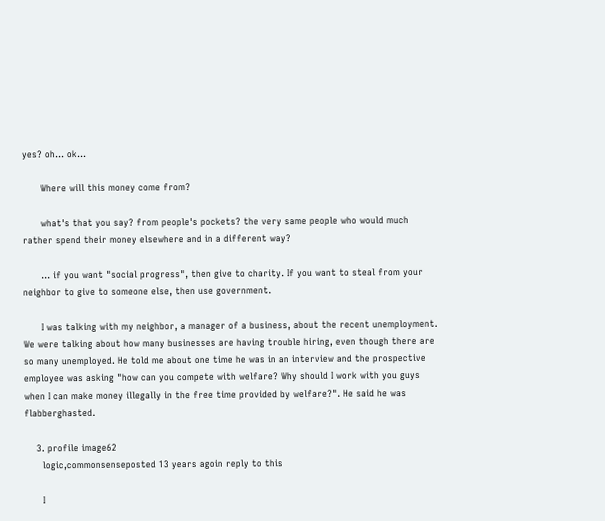yes? oh... ok...

      Where will this money come from?

      what's that you say? from people's pockets? the very same people who would much rather spend their money elsewhere and in a different way?

      ... if you want "social progress", then give to charity. If you want to steal from your neighbor to give to someone else, then use government.

      I was talking with my neighbor, a manager of a business, about the recent unemployment. We were talking about how many businesses are having trouble hiring, even though there are so many unemployed. He told me about one time he was in an interview and the prospective employee was asking "how can you compete with welfare? Why should I work with you guys when I can make money illegally in the free time provided by welfare?". He said he was flabberghasted.

    3. profile image62
      logic,commonsenseposted 13 years agoin reply to this

      I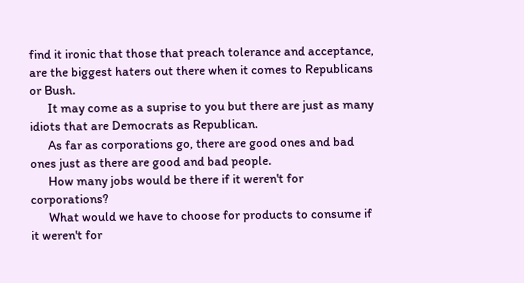find it ironic that those that preach tolerance and acceptance, are the biggest haters out there when it comes to Republicans or Bush.
      It may come as a suprise to you but there are just as many idiots that are Democrats as Republican.
      As far as corporations go, there are good ones and bad ones just as there are good and bad people.
      How many jobs would be there if it weren't for corporations?
      What would we have to choose for products to consume if it weren't for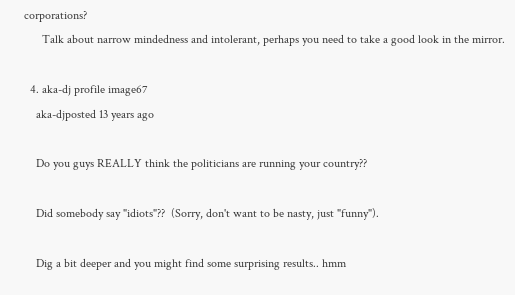corporations?
      Talk about narrow mindedness and intolerant, perhaps you need to take a good look in the mirror.

  4. aka-dj profile image67
    aka-djposted 13 years ago

    Do you guys REALLY think the politicians are running your country??

    Did somebody say "idiots"??  (Sorry, don't want to be nasty, just "funny").

    Dig a bit deeper and you might find some surprising results.. hmm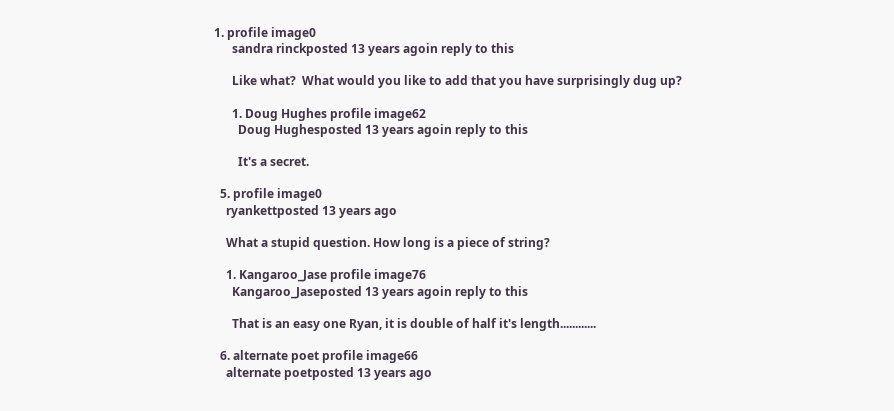1. profile image0
      sandra rinckposted 13 years agoin reply to this

      Like what?  What would you like to add that you have surprisingly dug up?

      1. Doug Hughes profile image62
        Doug Hughesposted 13 years agoin reply to this

        It's a secret.

  5. profile image0
    ryankettposted 13 years ago

    What a stupid question. How long is a piece of string?

    1. Kangaroo_Jase profile image76
      Kangaroo_Jaseposted 13 years agoin reply to this

      That is an easy one Ryan, it is double of half it's length............

  6. alternate poet profile image66
    alternate poetposted 13 years ago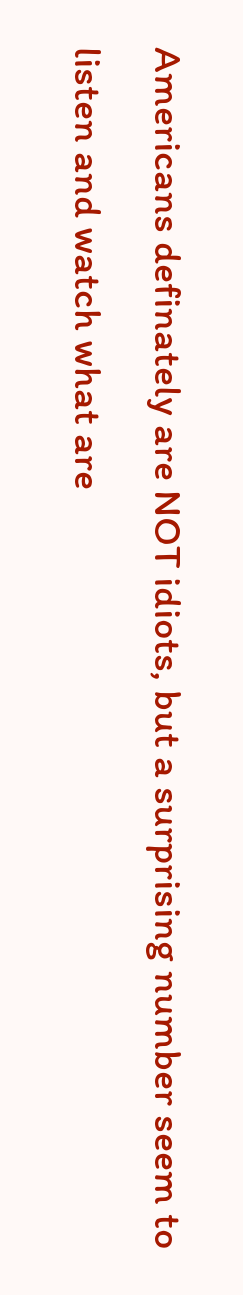Americans definately are NOT idiots, but a surprising number seem to listen and watch what are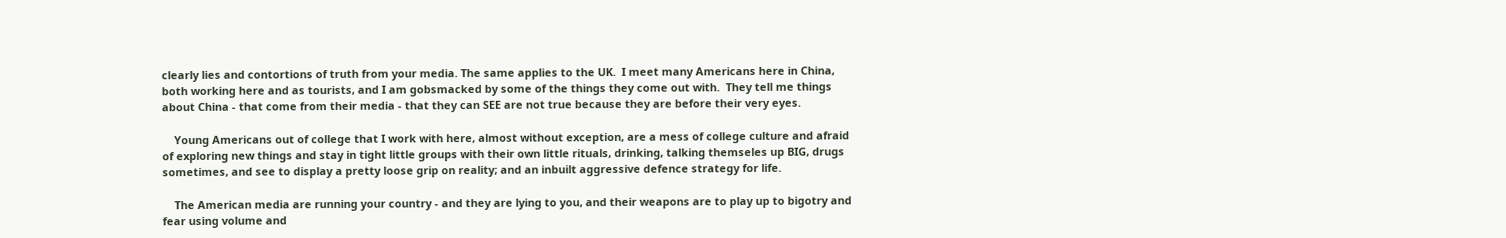clearly lies and contortions of truth from your media. The same applies to the UK.  I meet many Americans here in China, both working here and as tourists, and I am gobsmacked by some of the things they come out with.  They tell me things about China - that come from their media - that they can SEE are not true because they are before their very eyes.

    Young Americans out of college that I work with here, almost without exception, are a mess of college culture and afraid of exploring new things and stay in tight little groups with their own little rituals, drinking, talking themseles up BIG, drugs sometimes, and see to display a pretty loose grip on reality; and an inbuilt aggressive defence strategy for life.

    The American media are running your country - and they are lying to you, and their weapons are to play up to bigotry and fear using volume and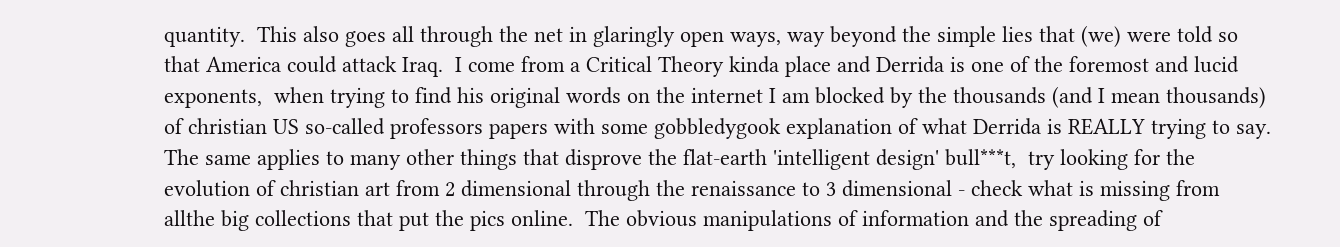quantity.  This also goes all through the net in glaringly open ways, way beyond the simple lies that (we) were told so that America could attack Iraq.  I come from a Critical Theory kinda place and Derrida is one of the foremost and lucid exponents,  when trying to find his original words on the internet I am blocked by the thousands (and I mean thousands) of christian US so-called professors papers with some gobbledygook explanation of what Derrida is REALLY trying to say.  The same applies to many other things that disprove the flat-earth 'intelligent design' bull***t,  try looking for the evolution of christian art from 2 dimensional through the renaissance to 3 dimensional - check what is missing from allthe big collections that put the pics online.  The obvious manipulations of information and the spreading of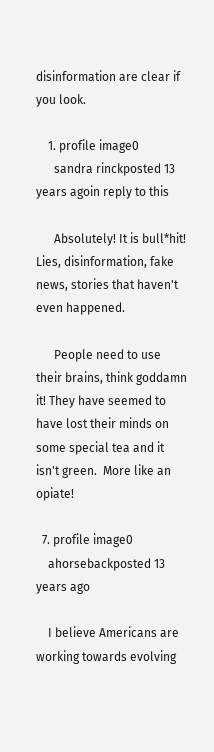disinformation are clear if you look.

    1. profile image0
      sandra rinckposted 13 years agoin reply to this

      Absolutely! It is bull*hit!  Lies, disinformation, fake news, stories that haven't even happened.

      People need to use their brains, think goddamn it! They have seemed to have lost their minds on some special tea and it isn't green.  More like an opiate!

  7. profile image0
    ahorsebackposted 13 years ago

    I believe Americans are working towards evolving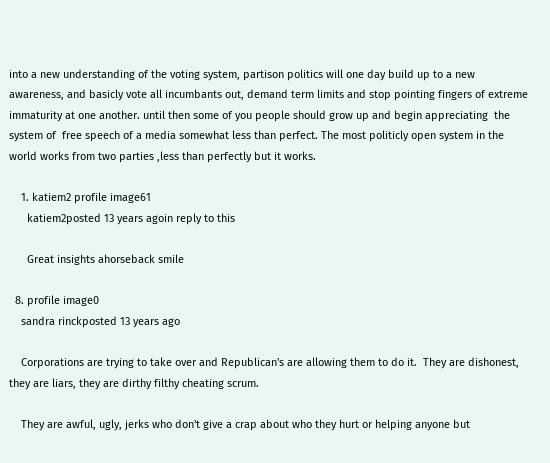into a new understanding of the voting system, partison politics will one day build up to a new awareness, and basicly vote all incumbants out, demand term limits and stop pointing fingers of extreme immaturity at one another. until then some of you people should grow up and begin appreciating  the system of  free speech of a media somewhat less than perfect. The most politicly open system in the world works from two parties ,less than perfectly but it works.

    1. katiem2 profile image61
      katiem2posted 13 years agoin reply to this

      Great insights ahorseback smile

  8. profile image0
    sandra rinckposted 13 years ago

    Corporations are trying to take over and Republican's are allowing them to do it.  They are dishonest, they are liars, they are dirthy filthy cheating scrum.

    They are awful, ugly, jerks who don't give a crap about who they hurt or helping anyone but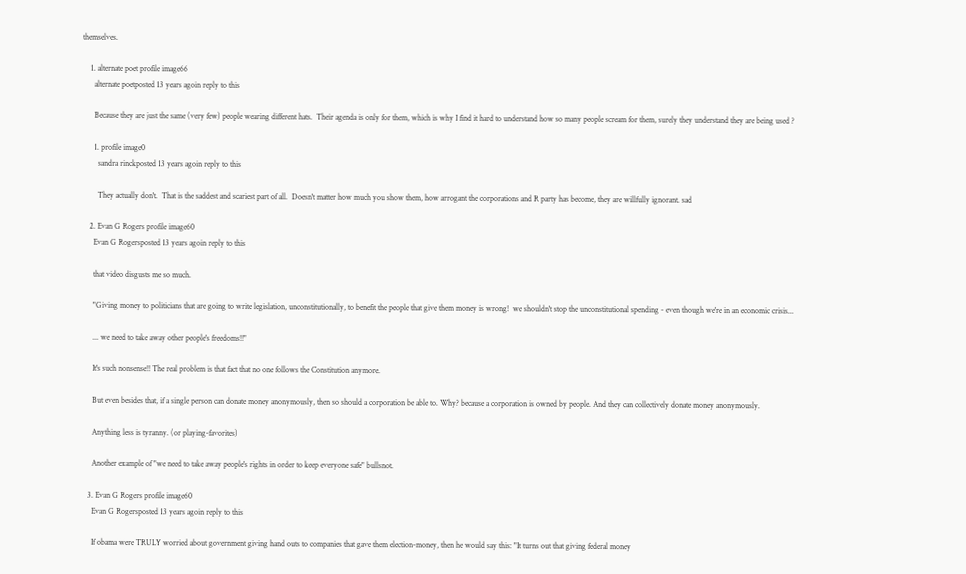themselves.

    1. alternate poet profile image66
      alternate poetposted 13 years agoin reply to this

      Because they are just the same (very few) people wearing different hats.  Their agenda is only for them, which is why I find it hard to understand how so many people scream for them, surely they understand they are being used ?

      1. profile image0
        sandra rinckposted 13 years agoin reply to this

        They actually don't.  That is the saddest and scariest part of all.  Doesn't matter how much you show them, how arrogant the corporations and R party has become, they are willfully ignorant. sad

    2. Evan G Rogers profile image60
      Evan G Rogersposted 13 years agoin reply to this

      that video disgusts me so much.

      "Giving money to politicians that are going to write legislation, unconstitutionally, to benefit the people that give them money is wrong!  we shouldn't stop the unconstitutional spending - even though we're in an economic crisis...

      ... we need to take away other people's freedoms!!"

      It's such nonsense!! The real problem is that fact that no one follows the Constitution anymore.

      But even besides that, if a single person can donate money anonymously, then so should a corporation be able to. Why? because a corporation is owned by people. And they can collectively donate money anonymously.

      Anything less is tyranny. (or playing-favorites)

      Another example of "we need to take away people's rights in order to keep everyone safe" bullsnot.

    3. Evan G Rogers profile image60
      Evan G Rogersposted 13 years agoin reply to this

      If obama were TRULY worried about government giving hand outs to companies that gave them election-money, then he would say this: "It turns out that giving federal money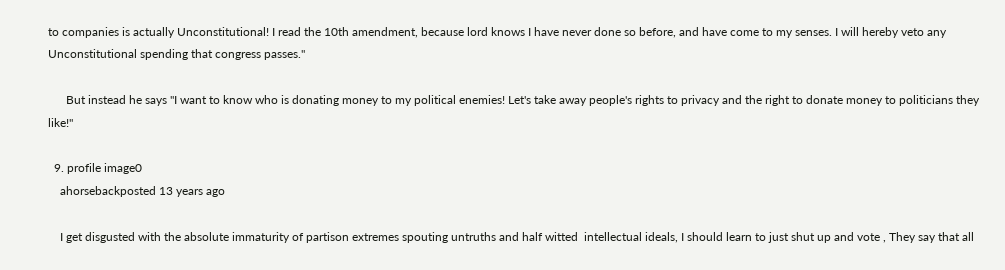to companies is actually Unconstitutional! I read the 10th amendment, because lord knows I have never done so before, and have come to my senses. I will hereby veto any Unconstitutional spending that congress passes."

      But instead he says "I want to know who is donating money to my political enemies! Let's take away people's rights to privacy and the right to donate money to politicians they like!"

  9. profile image0
    ahorsebackposted 13 years ago

    I get disgusted with the absolute immaturity of partison extremes spouting untruths and half witted  intellectual ideals, I should learn to just shut up and vote , They say that all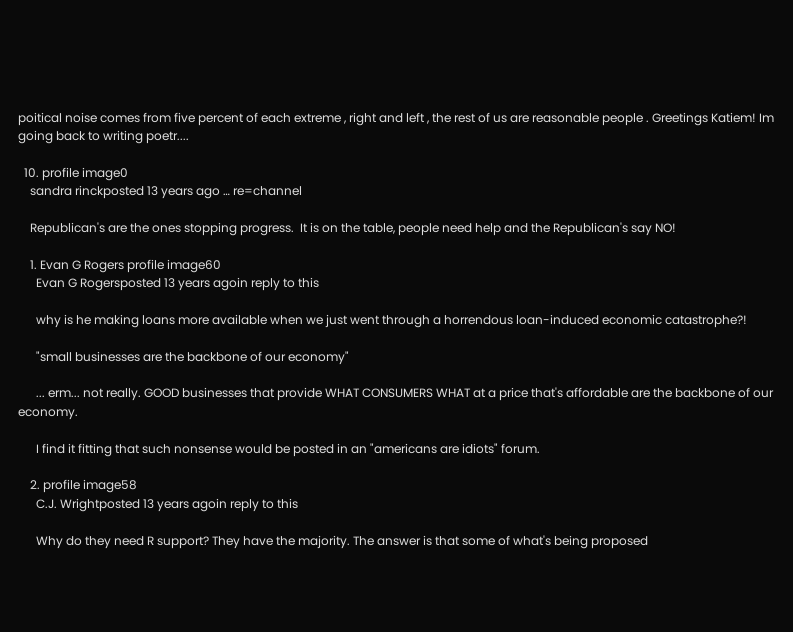poitical noise comes from five percent of each extreme , right and left , the rest of us are reasonable people . Greetings Katiem! Im going back to writing poetr....

  10. profile image0
    sandra rinckposted 13 years ago … re=channel

    Republican's are the ones stopping progress.  It is on the table, people need help and the Republican's say NO!

    1. Evan G Rogers profile image60
      Evan G Rogersposted 13 years agoin reply to this

      why is he making loans more available when we just went through a horrendous loan-induced economic catastrophe?!

      "small businesses are the backbone of our economy"

      ... erm... not really. GOOD businesses that provide WHAT CONSUMERS WHAT at a price that's affordable are the backbone of our economy.

      I find it fitting that such nonsense would be posted in an "americans are idiots" forum.

    2. profile image58
      C.J. Wrightposted 13 years agoin reply to this

      Why do they need R support? They have the majority. The answer is that some of what's being proposed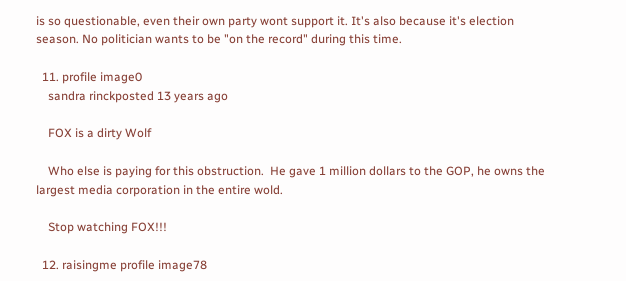is so questionable, even their own party wont support it. It's also because it's election season. No politician wants to be "on the record" during this time.

  11. profile image0
    sandra rinckposted 13 years ago

    FOX is a dirty Wolf

    Who else is paying for this obstruction.  He gave 1 million dollars to the GOP, he owns the largest media corporation in the entire wold.

    Stop watching FOX!!!

  12. raisingme profile image78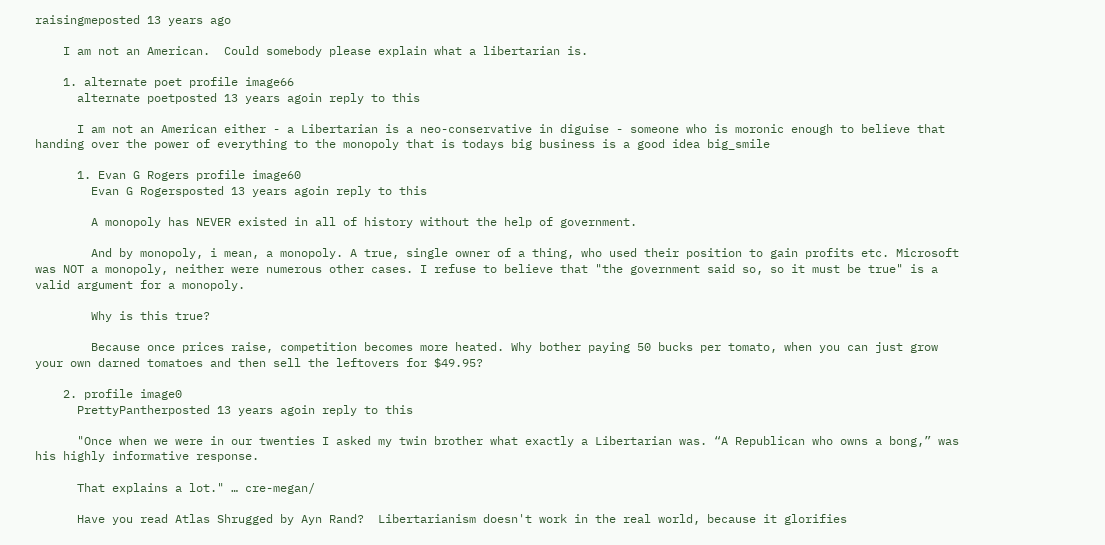raisingmeposted 13 years ago

    I am not an American.  Could somebody please explain what a libertarian is.

    1. alternate poet profile image66
      alternate poetposted 13 years agoin reply to this

      I am not an American either - a Libertarian is a neo-conservative in diguise - someone who is moronic enough to believe that handing over the power of everything to the monopoly that is todays big business is a good idea big_smile

      1. Evan G Rogers profile image60
        Evan G Rogersposted 13 years agoin reply to this

        A monopoly has NEVER existed in all of history without the help of government.

        And by monopoly, i mean, a monopoly. A true, single owner of a thing, who used their position to gain profits etc. Microsoft was NOT a monopoly, neither were numerous other cases. I refuse to believe that "the government said so, so it must be true" is a valid argument for a monopoly.

        Why is this true?

        Because once prices raise, competition becomes more heated. Why bother paying 50 bucks per tomato, when you can just grow your own darned tomatoes and then sell the leftovers for $49.95?

    2. profile image0
      PrettyPantherposted 13 years agoin reply to this

      "Once when we were in our twenties I asked my twin brother what exactly a Libertarian was. “A Republican who owns a bong,” was his highly informative response.

      That explains a lot." … cre-megan/

      Have you read Atlas Shrugged by Ayn Rand?  Libertarianism doesn't work in the real world, because it glorifies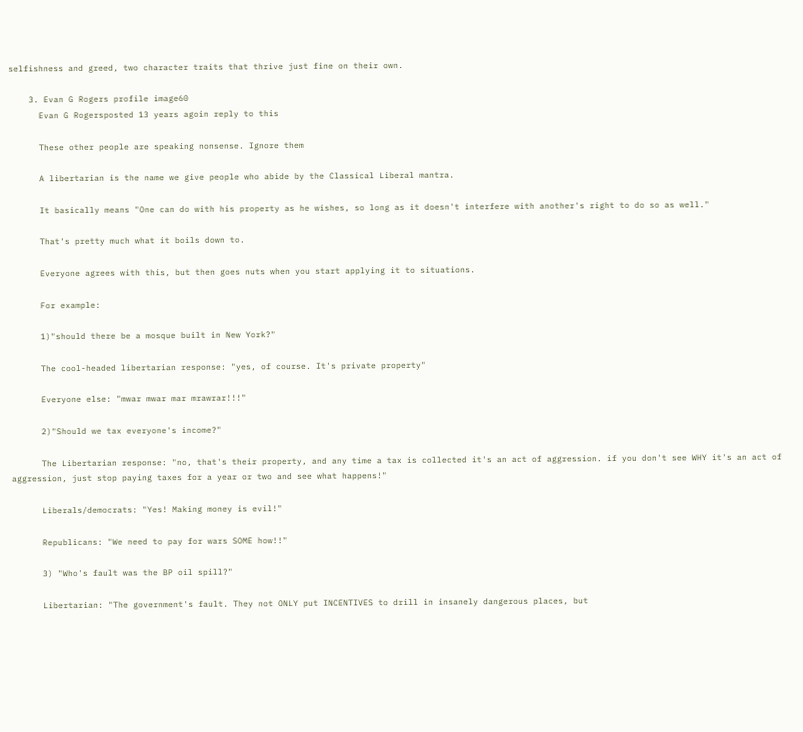selfishness and greed, two character traits that thrive just fine on their own.

    3. Evan G Rogers profile image60
      Evan G Rogersposted 13 years agoin reply to this

      These other people are speaking nonsense. Ignore them

      A libertarian is the name we give people who abide by the Classical Liberal mantra.

      It basically means "One can do with his property as he wishes, so long as it doesn't interfere with another's right to do so as well."

      That's pretty much what it boils down to.

      Everyone agrees with this, but then goes nuts when you start applying it to situations.

      For example:

      1)"should there be a mosque built in New York?"

      The cool-headed libertarian response: "yes, of course. It's private property"

      Everyone else: "mwar mwar mar mrawrar!!!"

      2)"Should we tax everyone's income?"

      The Libertarian response: "no, that's their property, and any time a tax is collected it's an act of aggression. if you don't see WHY it's an act of aggression, just stop paying taxes for a year or two and see what happens!"

      Liberals/democrats: "Yes! Making money is evil!"

      Republicans: "We need to pay for wars SOME how!!"

      3) "Who's fault was the BP oil spill?"

      Libertarian: "The government's fault. They not ONLY put INCENTIVES to drill in insanely dangerous places, but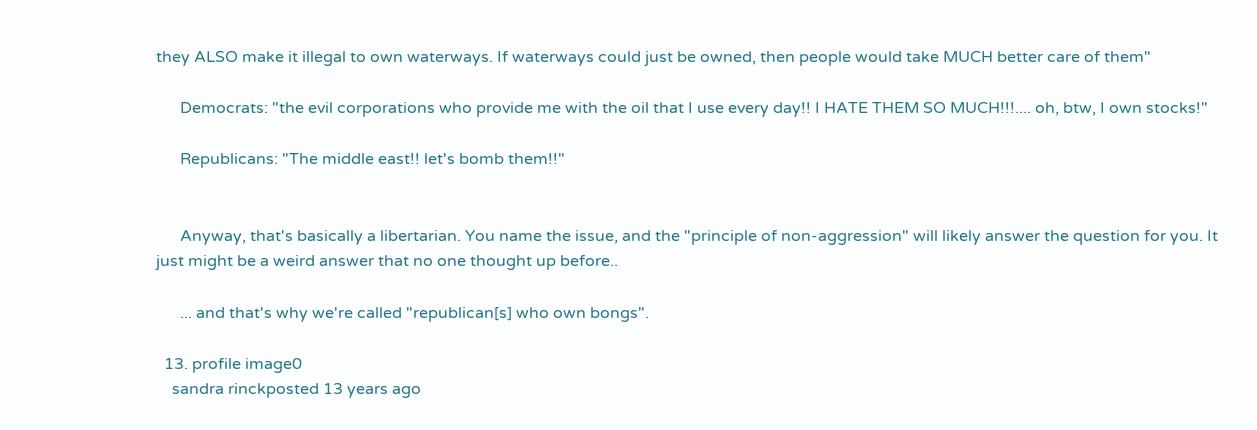they ALSO make it illegal to own waterways. If waterways could just be owned, then people would take MUCH better care of them"

      Democrats: "the evil corporations who provide me with the oil that I use every day!! I HATE THEM SO MUCH!!!.... oh, btw, I own stocks!"

      Republicans: "The middle east!! let's bomb them!!"


      Anyway, that's basically a libertarian. You name the issue, and the "principle of non-aggression" will likely answer the question for you. It just might be a weird answer that no one thought up before..

      ... and that's why we're called "republican[s] who own bongs".

  13. profile image0
    sandra rinckposted 13 years ago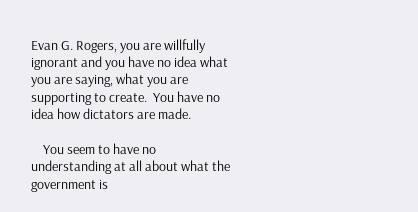Evan G. Rogers, you are willfully ignorant and you have no idea what you are saying, what you are supporting to create.  You have no idea how dictators are made.

    You seem to have no understanding at all about what the government is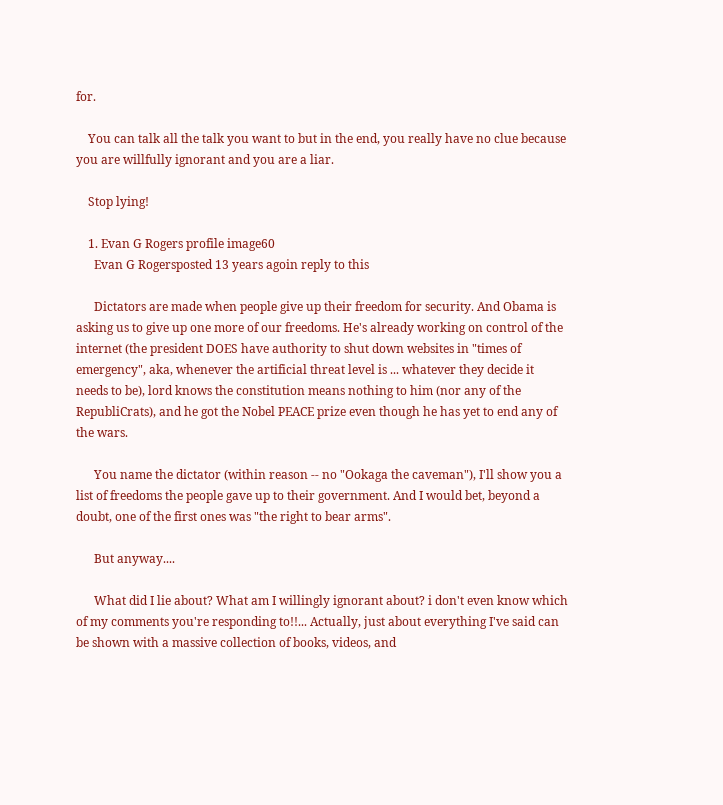for.

    You can talk all the talk you want to but in the end, you really have no clue because you are willfully ignorant and you are a liar.

    Stop lying!

    1. Evan G Rogers profile image60
      Evan G Rogersposted 13 years agoin reply to this

      Dictators are made when people give up their freedom for security. And Obama is asking us to give up one more of our freedoms. He's already working on control of the internet (the president DOES have authority to shut down websites in "times of emergency", aka, whenever the artificial threat level is ... whatever they decide it needs to be), lord knows the constitution means nothing to him (nor any of the RepubliCrats), and he got the Nobel PEACE prize even though he has yet to end any of the wars.

      You name the dictator (within reason -- no "Ookaga the caveman"), I'll show you a list of freedoms the people gave up to their government. And I would bet, beyond a doubt, one of the first ones was "the right to bear arms".

      But anyway....

      What did I lie about? What am I willingly ignorant about? i don't even know which of my comments you're responding to!!... Actually, just about everything I've said can be shown with a massive collection of books, videos, and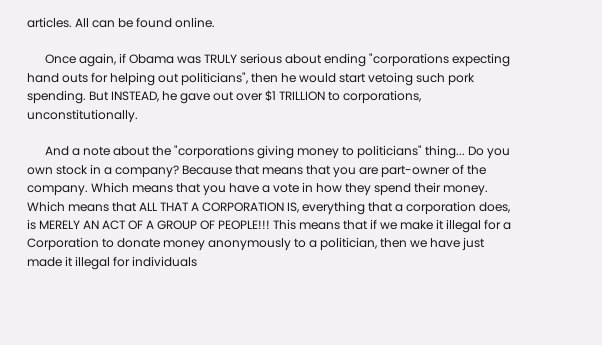articles. All can be found online.

      Once again, if Obama was TRULY serious about ending "corporations expecting hand outs for helping out politicians", then he would start vetoing such pork spending. But INSTEAD, he gave out over $1 TRILLION to corporations, unconstitutionally.

      And a note about the "corporations giving money to politicians" thing... Do you own stock in a company? Because that means that you are part-owner of the company. Which means that you have a vote in how they spend their money. Which means that ALL THAT A CORPORATION IS, everything that a corporation does, is MERELY AN ACT OF A GROUP OF PEOPLE!!! This means that if we make it illegal for a Corporation to donate money anonymously to a politician, then we have just made it illegal for individuals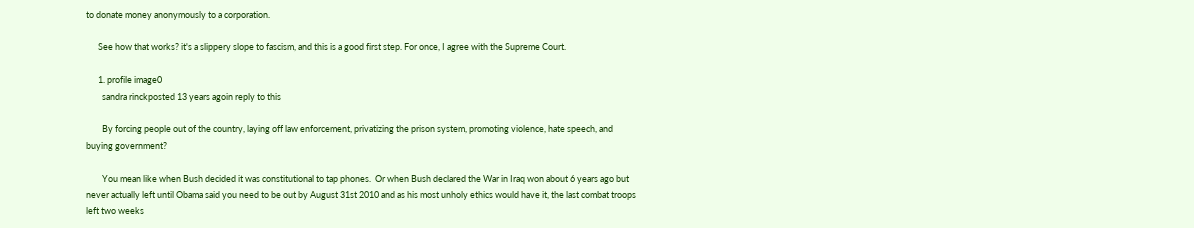to donate money anonymously to a corporation.

      See how that works? it's a slippery slope to fascism, and this is a good first step. For once, I agree with the Supreme Court.

      1. profile image0
        sandra rinckposted 13 years agoin reply to this

        By forcing people out of the country, laying off law enforcement, privatizing the prison system, promoting violence, hate speech, and buying government?

        You mean like when Bush decided it was constitutional to tap phones.  Or when Bush declared the War in Iraq won about 6 years ago but never actually left until Obama said you need to be out by August 31st 2010 and as his most unholy ethics would have it, the last combat troops left two weeks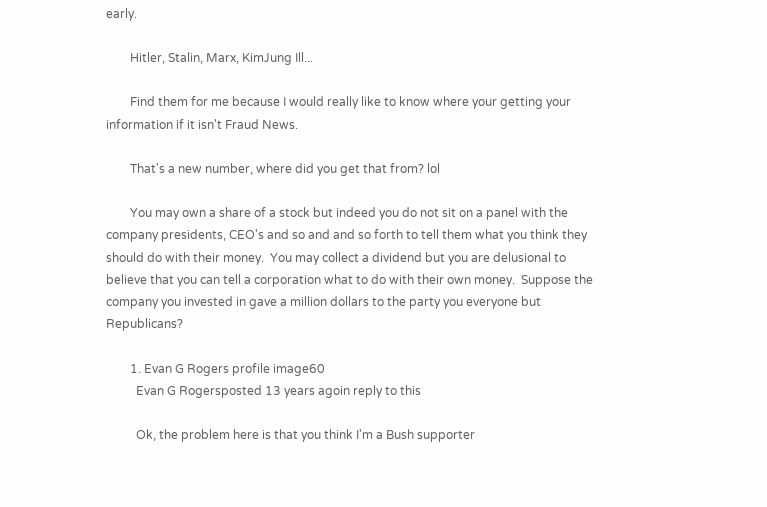early.

        Hitler, Stalin, Marx, KimJung Ill...

        Find them for me because I would really like to know where your getting your information if it isn't Fraud News.

        That's a new number, where did you get that from? lol

        You may own a share of a stock but indeed you do not sit on a panel with the company presidents, CEO's and so and and so forth to tell them what you think they should do with their money.  You may collect a dividend but you are delusional to believe that you can tell a corporation what to do with their own money.  Suppose the company you invested in gave a million dollars to the party you everyone but Republicans?

        1. Evan G Rogers profile image60
          Evan G Rogersposted 13 years agoin reply to this

          Ok, the problem here is that you think I'm a Bush supporter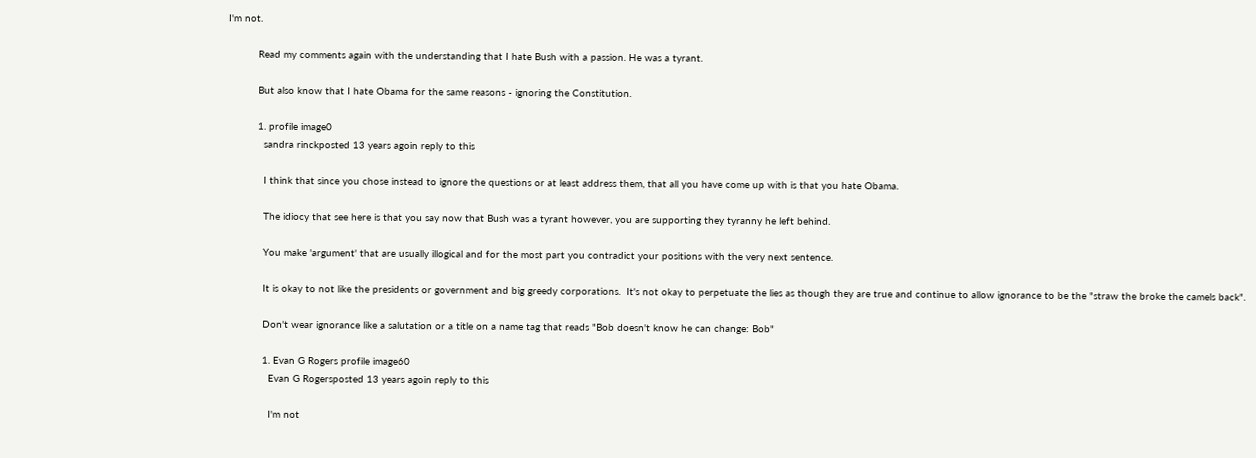I'm not.

          Read my comments again with the understanding that I hate Bush with a passion. He was a tyrant.

          But also know that I hate Obama for the same reasons - ignoring the Constitution.

          1. profile image0
            sandra rinckposted 13 years agoin reply to this

            I think that since you chose instead to ignore the questions or at least address them, that all you have come up with is that you hate Obama.

            The idiocy that see here is that you say now that Bush was a tyrant however, you are supporting they tyranny he left behind.

            You make 'argument' that are usually illogical and for the most part you contradict your positions with the very next sentence.

            It is okay to not like the presidents or government and big greedy corporations.  It's not okay to perpetuate the lies as though they are true and continue to allow ignorance to be the "straw the broke the camels back".

            Don't wear ignorance like a salutation or a title on a name tag that reads "Bob doesn't know he can change: Bob"

            1. Evan G Rogers profile image60
              Evan G Rogersposted 13 years agoin reply to this

              I'm not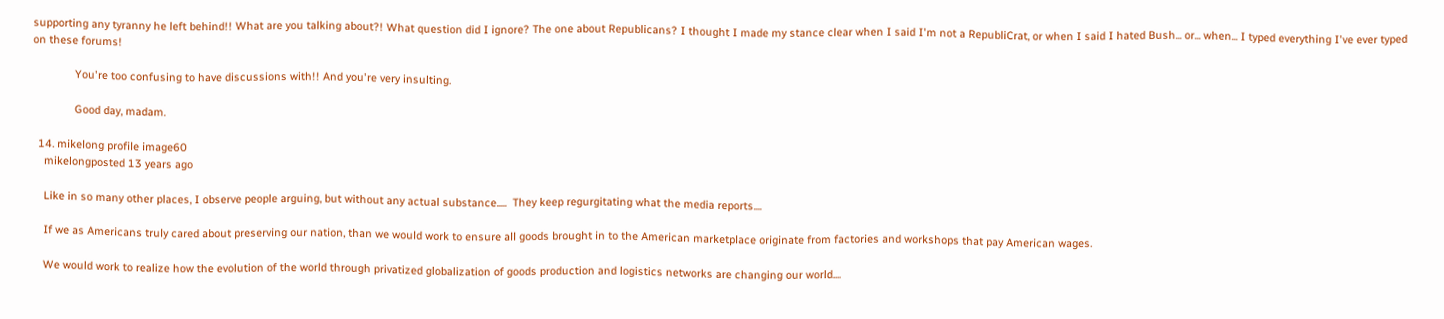supporting any tyranny he left behind!! What are you talking about?! What question did I ignore? The one about Republicans? I thought I made my stance clear when I said I'm not a RepubliCrat, or when I said I hated Bush... or... when... I typed everything I've ever typed on these forums!

              You're too confusing to have discussions with!! And you're very insulting.

              Good day, madam.

  14. mikelong profile image60
    mikelongposted 13 years ago

    Like in so many other places, I observe people arguing, but without any actual substance.....  They keep regurgitating what the media reports....

    If we as Americans truly cared about preserving our nation, than we would work to ensure all goods brought in to the American marketplace originate from factories and workshops that pay American wages.

    We would work to realize how the evolution of the world through privatized globalization of goods production and logistics networks are changing our world....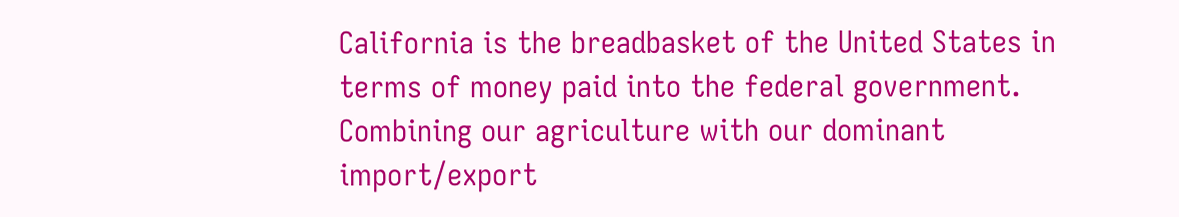California is the breadbasket of the United States in terms of money paid into the federal government. Combining our agriculture with our dominant import/export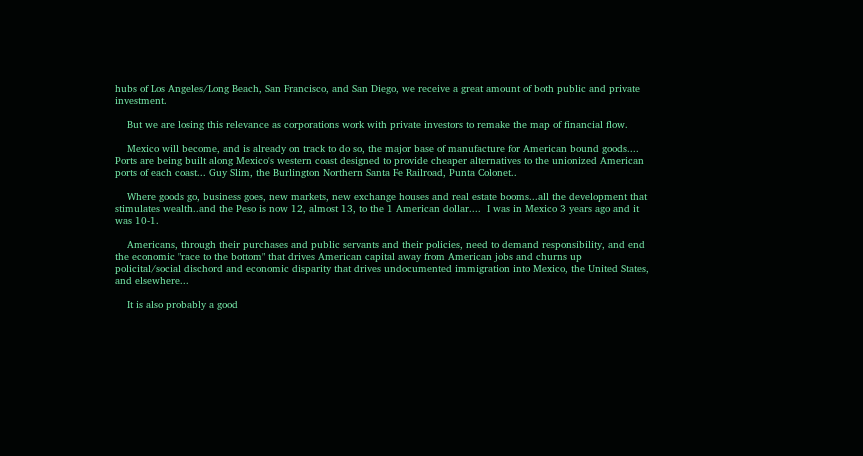hubs of Los Angeles/Long Beach, San Francisco, and San Diego, we receive a great amount of both public and private investment.

    But we are losing this relevance as corporations work with private investors to remake the map of financial flow.

    Mexico will become, and is already on track to do so, the major base of manufacture for American bound goods....  Ports are being built along Mexico's western coast designed to provide cheaper alternatives to the unionized American ports of each coast... Guy Slim, the Burlington Northern Santa Fe Railroad, Punta Colonet..

    Where goods go, business goes, new markets, new exchange houses and real estate booms...all the development that stimulates wealth..and the Peso is now 12, almost 13, to the 1 American dollar....  I was in Mexico 3 years ago and it was 10-1.

    Americans, through their purchases and public servants and their policies, need to demand responsibility, and end the economic "race to the bottom" that drives American capital away from American jobs and churns up policital/social dischord and economic disparity that drives undocumented immigration into Mexico, the United States, and elsewhere...

    It is also probably a good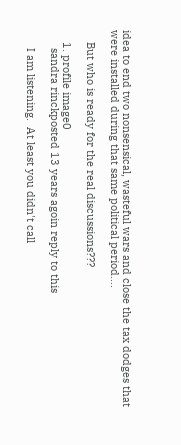idea to end two nonsensical, wasteful wars and close the tax dodges that were installed during that same political period....

    But who is ready for the real discussions???

    1. profile image0
      sandra rinckposted 13 years agoin reply to this

      I am listening.  At least you didn't call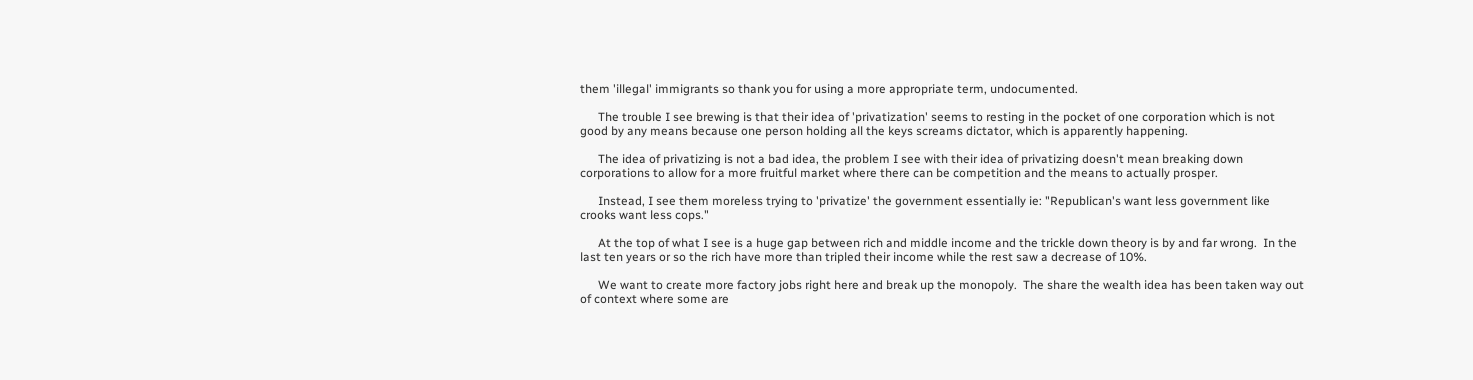them 'illegal' immigrants so thank you for using a more appropriate term, undocumented.

      The trouble I see brewing is that their idea of 'privatization' seems to resting in the pocket of one corporation which is not good by any means because one person holding all the keys screams dictator, which is apparently happening.

      The idea of privatizing is not a bad idea, the problem I see with their idea of privatizing doesn't mean breaking down corporations to allow for a more fruitful market where there can be competition and the means to actually prosper.

      Instead, I see them moreless trying to 'privatize' the government essentially ie: "Republican's want less government like crooks want less cops."

      At the top of what I see is a huge gap between rich and middle income and the trickle down theory is by and far wrong.  In the last ten years or so the rich have more than tripled their income while the rest saw a decrease of 10%.

      We want to create more factory jobs right here and break up the monopoly.  The share the wealth idea has been taken way out of context where some are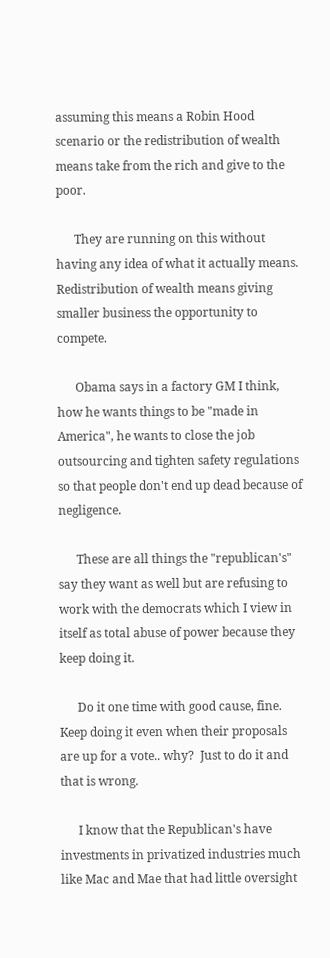assuming this means a Robin Hood scenario or the redistribution of wealth means take from the rich and give to the poor.

      They are running on this without having any idea of what it actually means.  Redistribution of wealth means giving smaller business the opportunity to compete.

      Obama says in a factory GM I think, how he wants things to be "made in America", he wants to close the job outsourcing and tighten safety regulations so that people don't end up dead because of negligence.

      These are all things the "republican's" say they want as well but are refusing to work with the democrats which I view in itself as total abuse of power because they keep doing it.

      Do it one time with good cause, fine.  Keep doing it even when their proposals are up for a vote.. why?  Just to do it and that is wrong.

      I know that the Republican's have investments in privatized industries much like Mac and Mae that had little oversight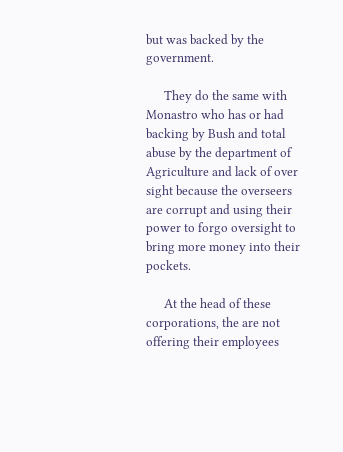but was backed by the government.

      They do the same with Monastro who has or had backing by Bush and total abuse by the department of Agriculture and lack of over sight because the overseers are corrupt and using their power to forgo oversight to bring more money into their pockets.

      At the head of these corporations, the are not offering their employees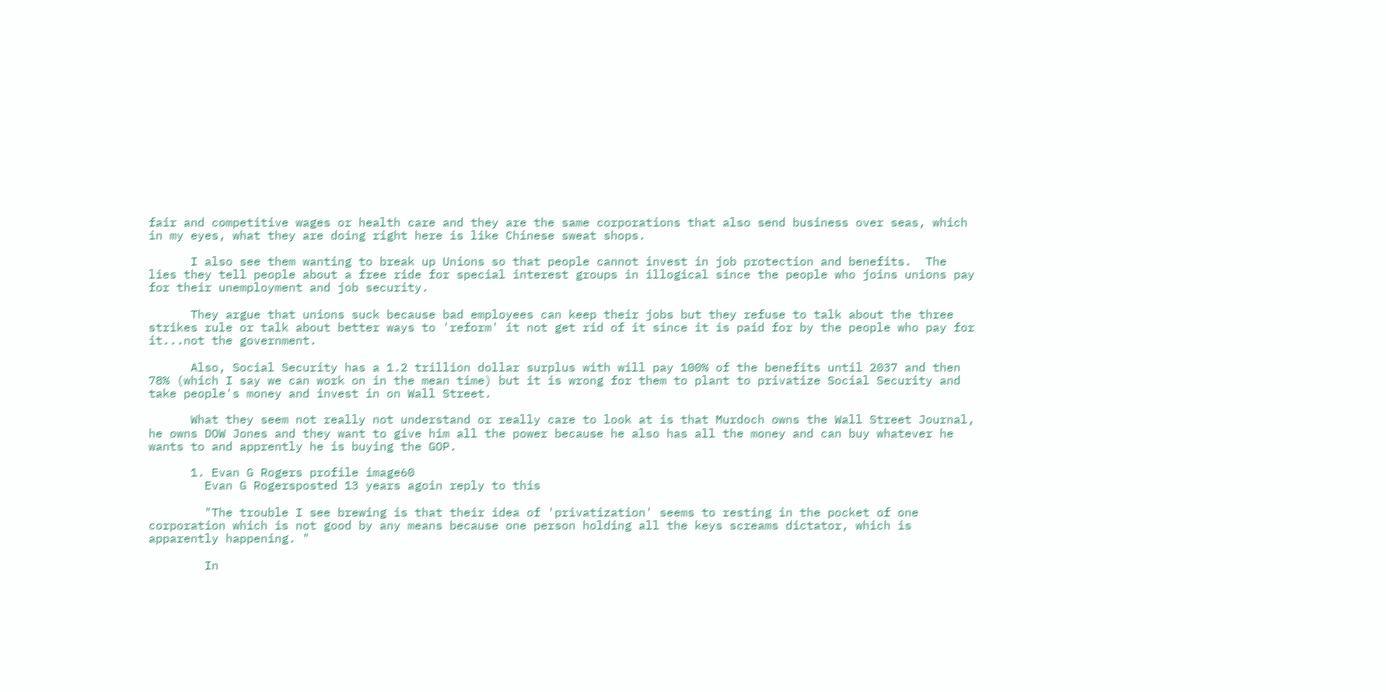fair and competitive wages or health care and they are the same corporations that also send business over seas, which in my eyes, what they are doing right here is like Chinese sweat shops.

      I also see them wanting to break up Unions so that people cannot invest in job protection and benefits.  The lies they tell people about a free ride for special interest groups in illogical since the people who joins unions pay for their unemployment and job security.

      They argue that unions suck because bad employees can keep their jobs but they refuse to talk about the three strikes rule or talk about better ways to 'reform' it not get rid of it since it is paid for by the people who pay for it...not the government.

      Also, Social Security has a 1.2 trillion dollar surplus with will pay 100% of the benefits until 2037 and then 78% (which I say we can work on in the mean time) but it is wrong for them to plant to privatize Social Security and take people's money and invest in on Wall Street.

      What they seem not really not understand or really care to look at is that Murdoch owns the Wall Street Journal, he owns DOW Jones and they want to give him all the power because he also has all the money and can buy whatever he wants to and apprently he is buying the GOP.

      1. Evan G Rogers profile image60
        Evan G Rogersposted 13 years agoin reply to this

        "The trouble I see brewing is that their idea of 'privatization' seems to resting in the pocket of one corporation which is not good by any means because one person holding all the keys screams dictator, which is apparently happening. "

        In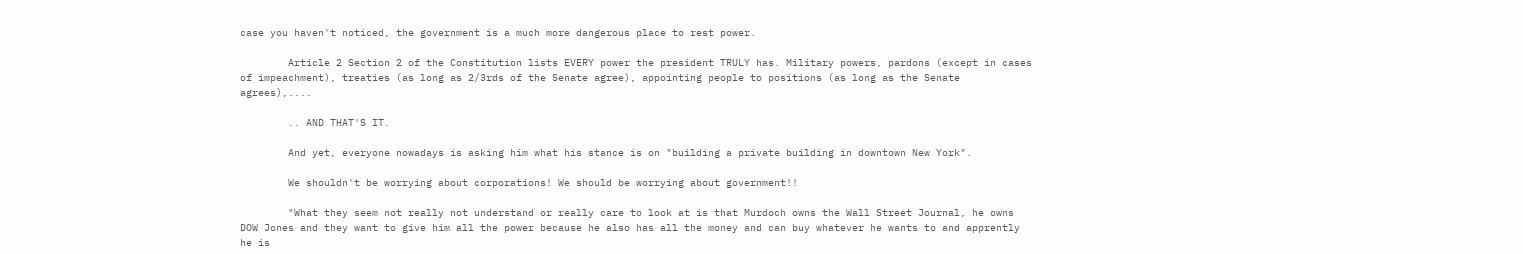case you haven't noticed, the government is a much more dangerous place to rest power.

        Article 2 Section 2 of the Constitution lists EVERY power the president TRULY has. Military powers, pardons (except in cases of impeachment), treaties (as long as 2/3rds of the Senate agree), appointing people to positions (as long as the Senate agrees),....

        .. AND THAT'S IT.

        And yet, everyone nowadays is asking him what his stance is on "building a private building in downtown New York".

        We shouldn't be worrying about corporations! We should be worrying about government!!

        "What they seem not really not understand or really care to look at is that Murdoch owns the Wall Street Journal, he owns DOW Jones and they want to give him all the power because he also has all the money and can buy whatever he wants to and apprently he is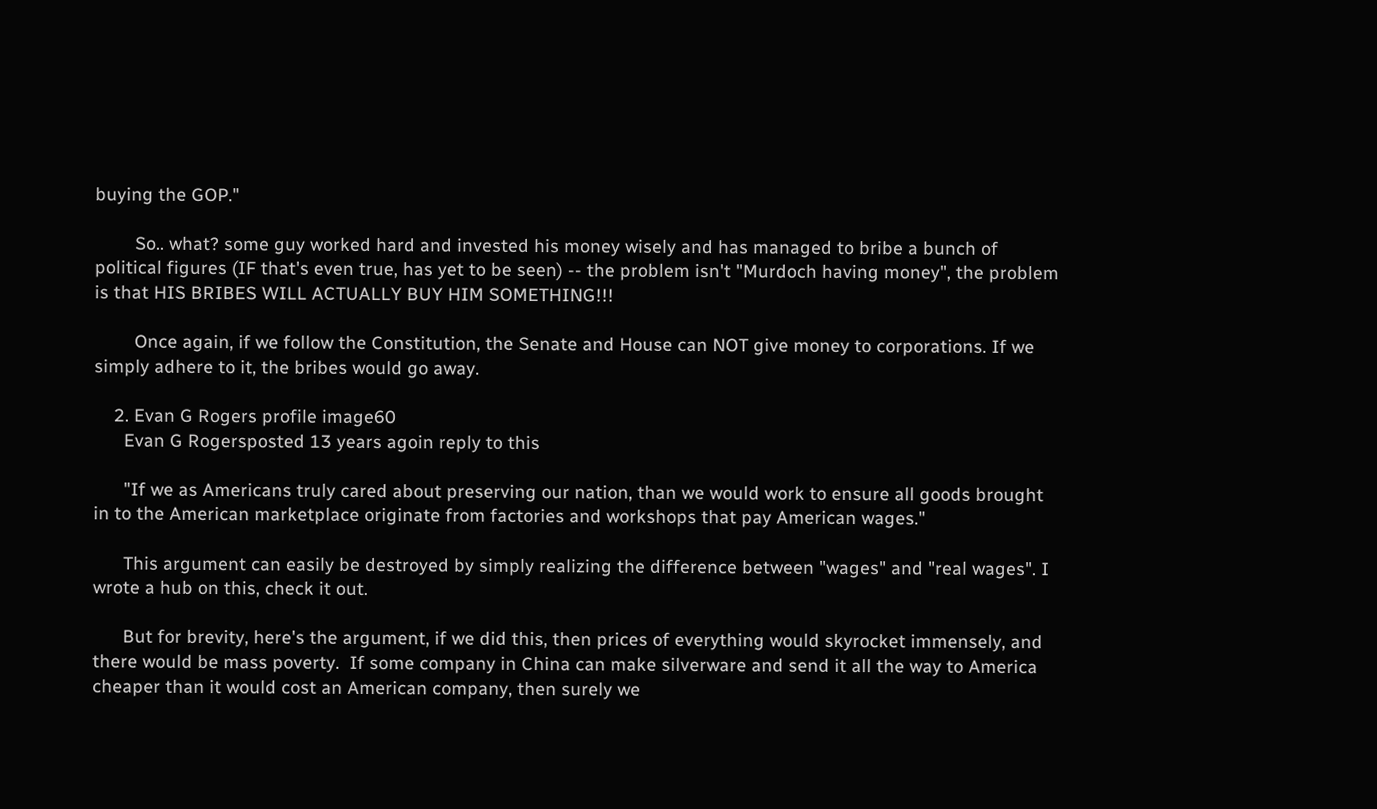buying the GOP."

        So.. what? some guy worked hard and invested his money wisely and has managed to bribe a bunch of political figures (IF that's even true, has yet to be seen) -- the problem isn't "Murdoch having money", the problem is that HIS BRIBES WILL ACTUALLY BUY HIM SOMETHING!!!

        Once again, if we follow the Constitution, the Senate and House can NOT give money to corporations. If we simply adhere to it, the bribes would go away.

    2. Evan G Rogers profile image60
      Evan G Rogersposted 13 years agoin reply to this

      "If we as Americans truly cared about preserving our nation, than we would work to ensure all goods brought in to the American marketplace originate from factories and workshops that pay American wages."

      This argument can easily be destroyed by simply realizing the difference between "wages" and "real wages". I wrote a hub on this, check it out.

      But for brevity, here's the argument, if we did this, then prices of everything would skyrocket immensely, and there would be mass poverty.  If some company in China can make silverware and send it all the way to America cheaper than it would cost an American company, then surely we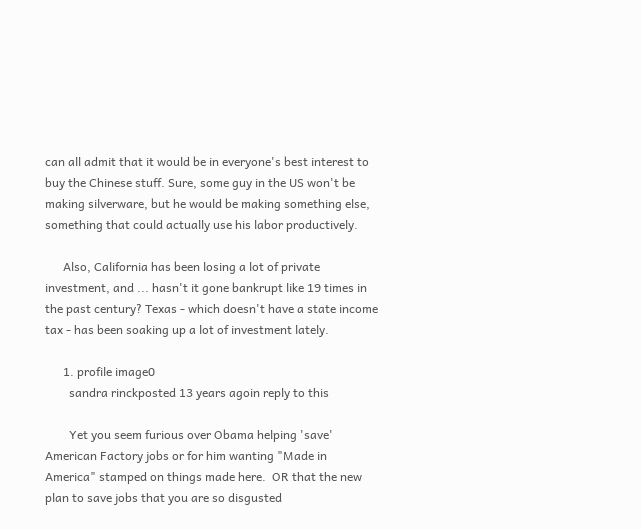can all admit that it would be in everyone's best interest to buy the Chinese stuff. Sure, some guy in the US won't be making silverware, but he would be making something else, something that could actually use his labor productively.

      Also, California has been losing a lot of private investment, and ... hasn't it gone bankrupt like 19 times in the past century? Texas - which doesn't have a state income tax - has been soaking up a lot of investment lately.

      1. profile image0
        sandra rinckposted 13 years agoin reply to this

        Yet you seem furious over Obama helping 'save' American Factory jobs or for him wanting "Made in America" stamped on things made here.  OR that the new plan to save jobs that you are so disgusted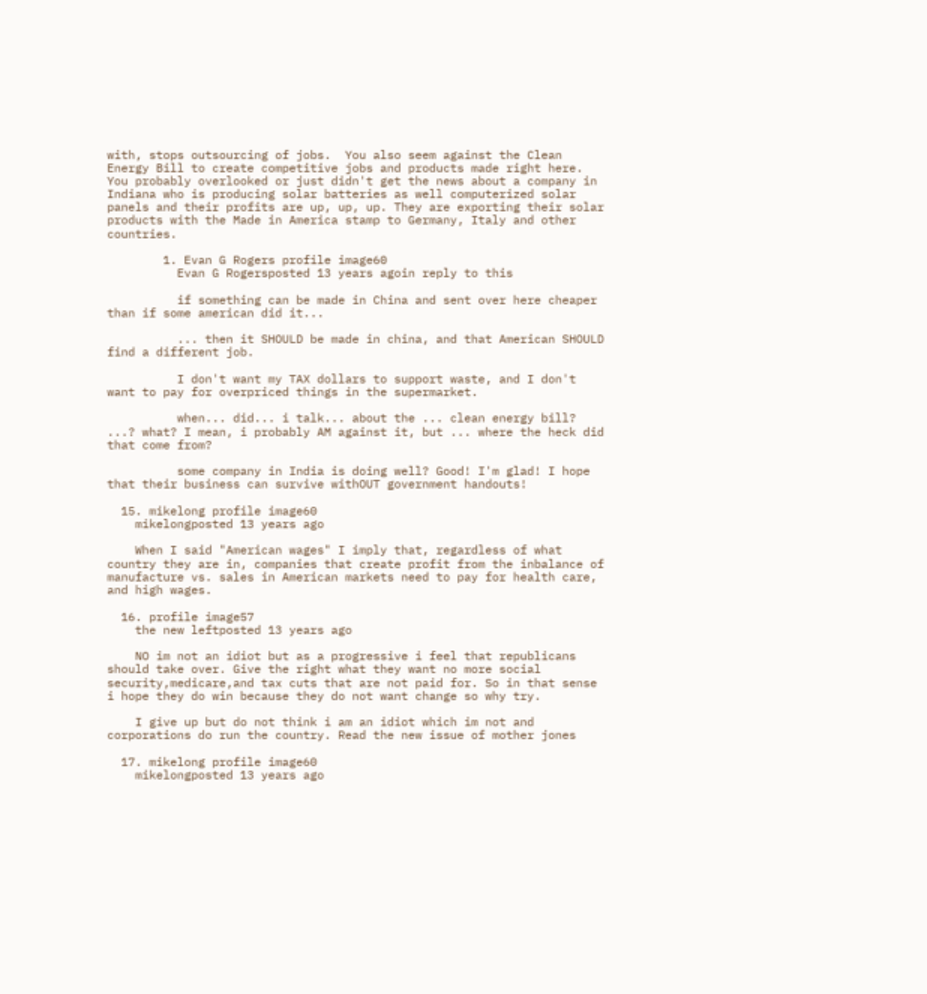with, stops outsourcing of jobs.  You also seem against the Clean Energy Bill to create competitive jobs and products made right here.  You probably overlooked or just didn't get the news about a company in Indiana who is producing solar batteries as well computerized solar panels and their profits are up, up, up. They are exporting their solar products with the Made in America stamp to Germany, Italy and other countries.

        1. Evan G Rogers profile image60
          Evan G Rogersposted 13 years agoin reply to this

          if something can be made in China and sent over here cheaper than if some american did it...

          ... then it SHOULD be made in china, and that American SHOULD find a different job.

          I don't want my TAX dollars to support waste, and I don't want to pay for overpriced things in the supermarket.

          when... did... i talk... about the ... clean energy bill? ...? what? I mean, i probably AM against it, but ... where the heck did that come from?

          some company in India is doing well? Good! I'm glad! I hope that their business can survive withOUT government handouts!

  15. mikelong profile image60
    mikelongposted 13 years ago

    When I said "American wages" I imply that, regardless of what country they are in, companies that create profit from the inbalance of manufacture vs. sales in American markets need to pay for health care, and high wages.

  16. profile image57
    the new leftposted 13 years ago

    NO im not an idiot but as a progressive i feel that republicans should take over. Give the right what they want no more social security,medicare,and tax cuts that are not paid for. So in that sense i hope they do win because they do not want change so why try.

    I give up but do not think i am an idiot which im not and corporations do run the country. Read the new issue of mother jones

  17. mikelong profile image60
    mikelongposted 13 years ago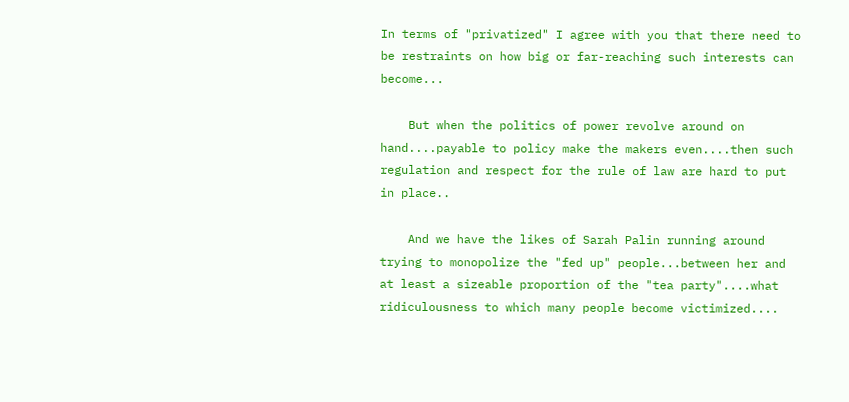In terms of "privatized" I agree with you that there need to be restraints on how big or far-reaching such interests can become...

    But when the politics of power revolve around on hand....payable to policy make the makers even....then such regulation and respect for the rule of law are hard to put in place..

    And we have the likes of Sarah Palin running around trying to monopolize the "fed up" people...between her and at least a sizeable proportion of the "tea party"....what ridiculousness to which many people become victimized....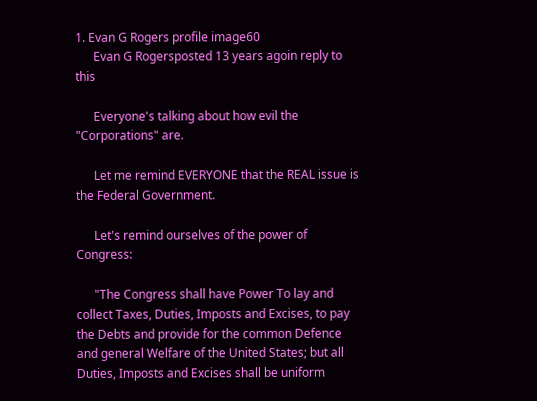1. Evan G Rogers profile image60
      Evan G Rogersposted 13 years agoin reply to this

      Everyone's talking about how evil the "Corporations" are.

      Let me remind EVERYONE that the REAL issue is the Federal Government.

      Let's remind ourselves of the power of Congress:

      "The Congress shall have Power To lay and collect Taxes, Duties, Imposts and Excises, to pay the Debts and provide for the common Defence and general Welfare of the United States; but all Duties, Imposts and Excises shall be uniform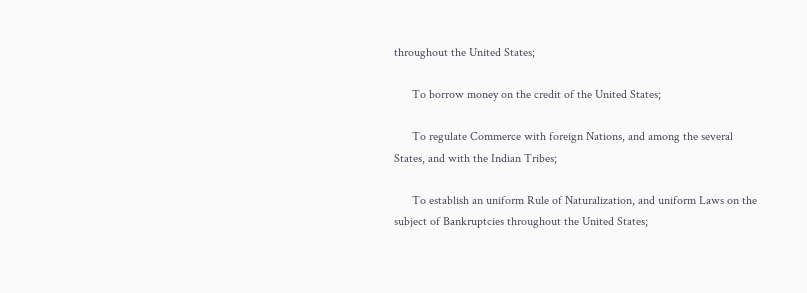throughout the United States;

      To borrow money on the credit of the United States;

      To regulate Commerce with foreign Nations, and among the several States, and with the Indian Tribes;

      To establish an uniform Rule of Naturalization, and uniform Laws on the subject of Bankruptcies throughout the United States;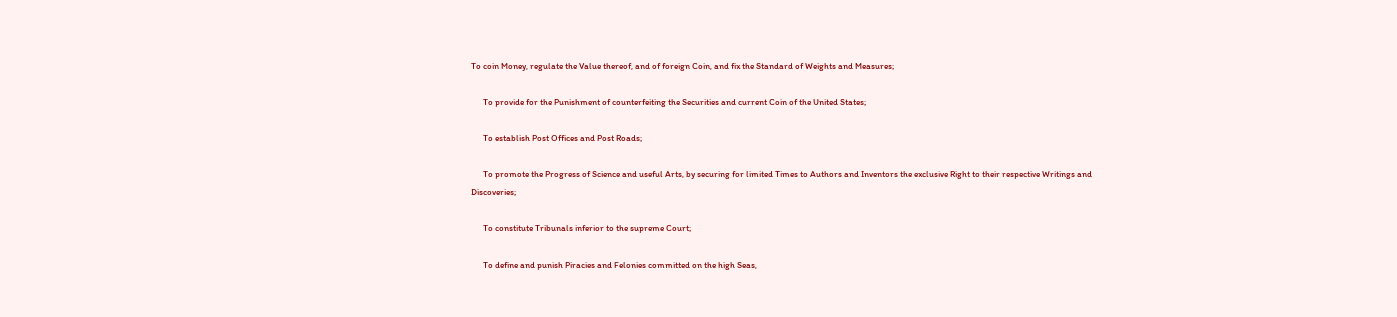To coin Money, regulate the Value thereof, and of foreign Coin, and fix the Standard of Weights and Measures;

      To provide for the Punishment of counterfeiting the Securities and current Coin of the United States;

      To establish Post Offices and Post Roads;

      To promote the Progress of Science and useful Arts, by securing for limited Times to Authors and Inventors the exclusive Right to their respective Writings and Discoveries;

      To constitute Tribunals inferior to the supreme Court;

      To define and punish Piracies and Felonies committed on the high Seas,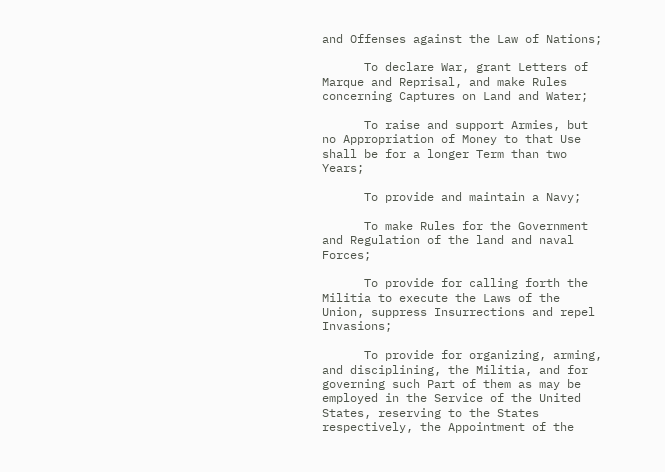and Offenses against the Law of Nations;

      To declare War, grant Letters of Marque and Reprisal, and make Rules concerning Captures on Land and Water;

      To raise and support Armies, but no Appropriation of Money to that Use shall be for a longer Term than two Years;

      To provide and maintain a Navy;

      To make Rules for the Government and Regulation of the land and naval Forces;

      To provide for calling forth the Militia to execute the Laws of the Union, suppress Insurrections and repel Invasions;

      To provide for organizing, arming, and disciplining, the Militia, and for governing such Part of them as may be employed in the Service of the United States, reserving to the States respectively, the Appointment of the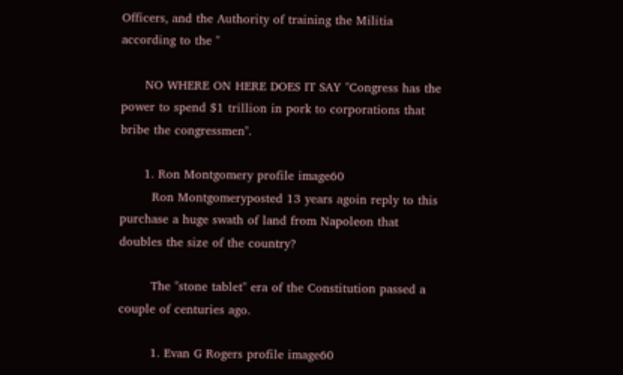Officers, and the Authority of training the Militia according to the "

      NO WHERE ON HERE DOES IT SAY "Congress has the power to spend $1 trillion in pork to corporations that bribe the congressmen".

      1. Ron Montgomery profile image60
        Ron Montgomeryposted 13 years agoin reply to this purchase a huge swath of land from Napoleon that doubles the size of the country?

        The "stone tablet" era of the Constitution passed a couple of centuries ago.

        1. Evan G Rogers profile image60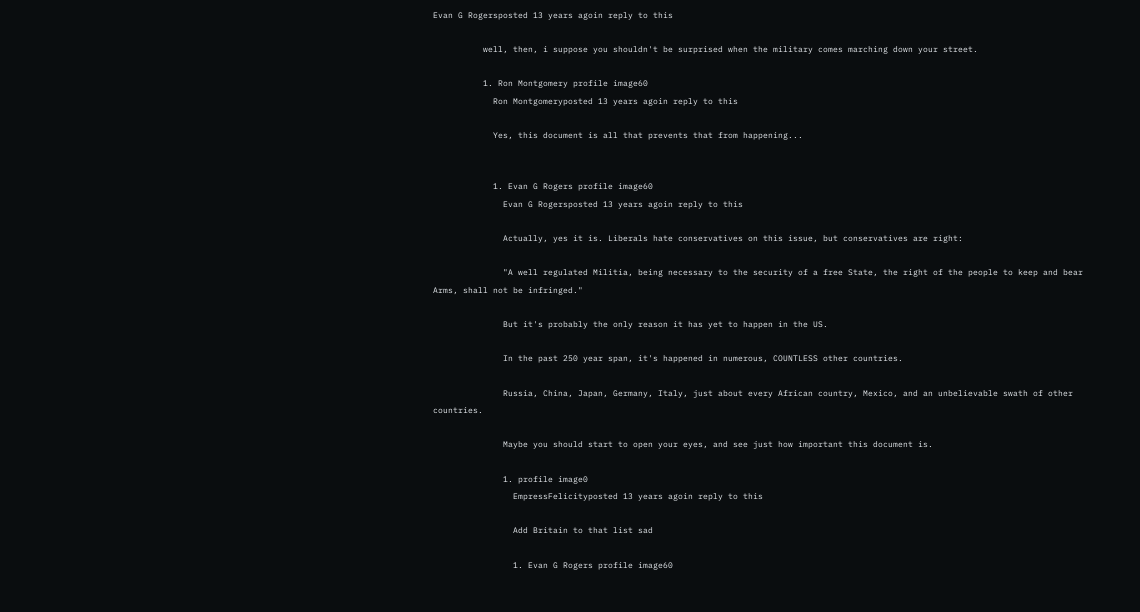Evan G Rogersposted 13 years agoin reply to this

          well, then, i suppose you shouldn't be surprised when the military comes marching down your street.

          1. Ron Montgomery profile image60
            Ron Montgomeryposted 13 years agoin reply to this

            Yes, this document is all that prevents that from happening...


            1. Evan G Rogers profile image60
              Evan G Rogersposted 13 years agoin reply to this

              Actually, yes it is. Liberals hate conservatives on this issue, but conservatives are right:

              "A well regulated Militia, being necessary to the security of a free State, the right of the people to keep and bear Arms, shall not be infringed."

              But it's probably the only reason it has yet to happen in the US.

              In the past 250 year span, it's happened in numerous, COUNTLESS other countries.

              Russia, China, Japan, Germany, Italy, just about every African country, Mexico, and an unbelievable swath of other countries.

              Maybe you should start to open your eyes, and see just how important this document is.

              1. profile image0
                EmpressFelicityposted 13 years agoin reply to this

                Add Britain to that list sad

                1. Evan G Rogers profile image60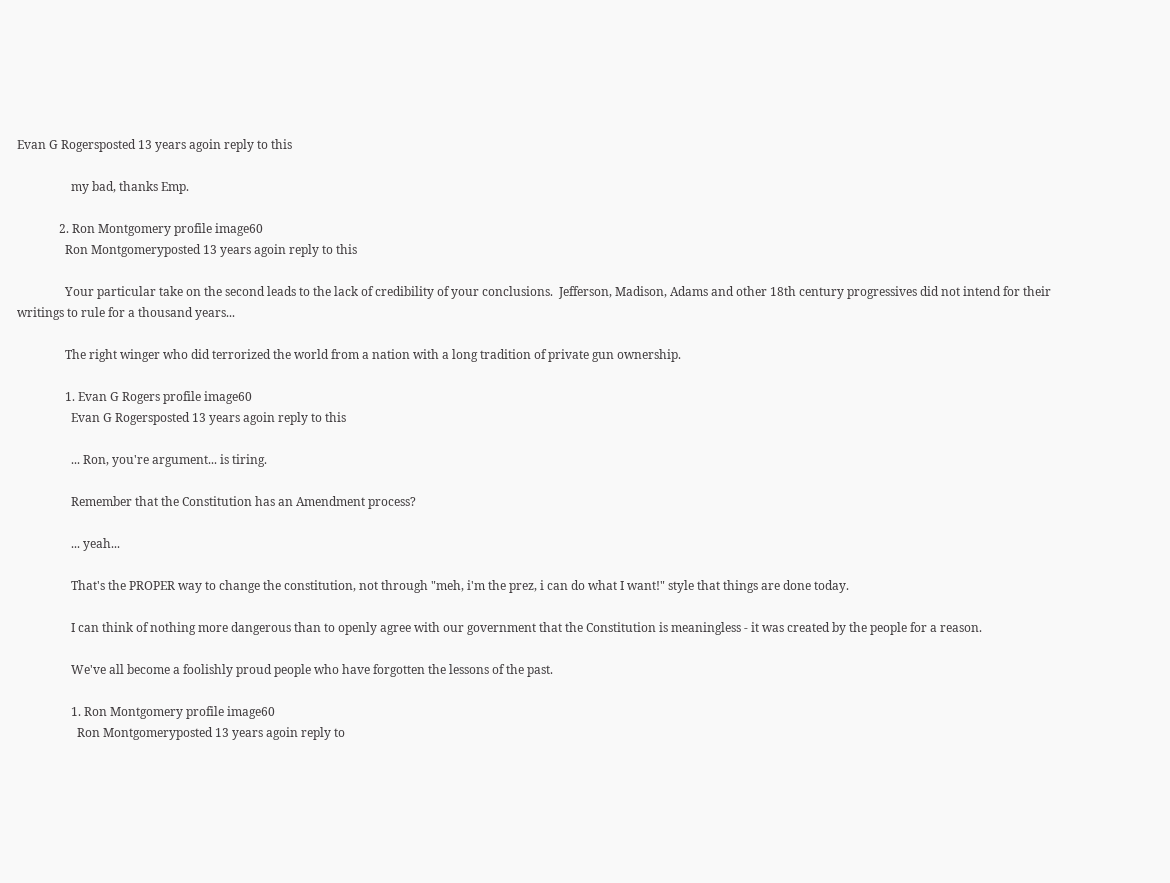Evan G Rogersposted 13 years agoin reply to this

                  my bad, thanks Emp.

              2. Ron Montgomery profile image60
                Ron Montgomeryposted 13 years agoin reply to this

                Your particular take on the second leads to the lack of credibility of your conclusions.  Jefferson, Madison, Adams and other 18th century progressives did not intend for their writings to rule for a thousand years...

                The right winger who did terrorized the world from a nation with a long tradition of private gun ownership.

                1. Evan G Rogers profile image60
                  Evan G Rogersposted 13 years agoin reply to this

                  ... Ron, you're argument... is tiring.

                  Remember that the Constitution has an Amendment process?

                  ... yeah...

                  That's the PROPER way to change the constitution, not through "meh, i'm the prez, i can do what I want!" style that things are done today.

                  I can think of nothing more dangerous than to openly agree with our government that the Constitution is meaningless - it was created by the people for a reason.

                  We've all become a foolishly proud people who have forgotten the lessons of the past.

                  1. Ron Montgomery profile image60
                    Ron Montgomeryposted 13 years agoin reply to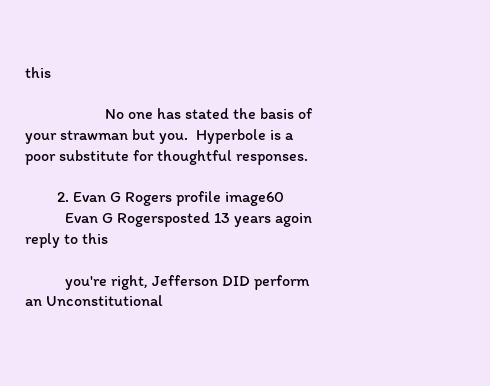this

                    No one has stated the basis of your strawman but you.  Hyperbole is a poor substitute for thoughtful responses.

        2. Evan G Rogers profile image60
          Evan G Rogersposted 13 years agoin reply to this

          you're right, Jefferson DID perform an Unconstitutional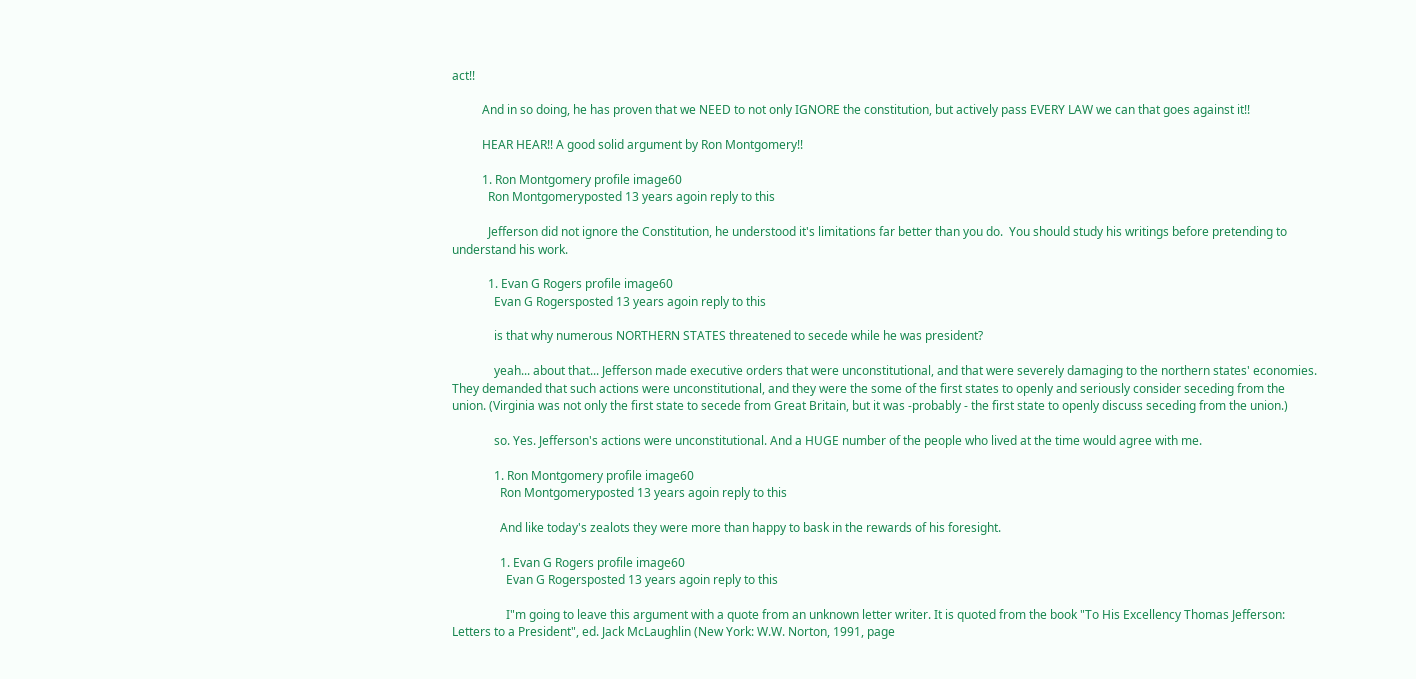act!!

          And in so doing, he has proven that we NEED to not only IGNORE the constitution, but actively pass EVERY LAW we can that goes against it!!

          HEAR HEAR!! A good solid argument by Ron Montgomery!!

          1. Ron Montgomery profile image60
            Ron Montgomeryposted 13 years agoin reply to this

            Jefferson did not ignore the Constitution, he understood it's limitations far better than you do.  You should study his writings before pretending to understand his work.

            1. Evan G Rogers profile image60
              Evan G Rogersposted 13 years agoin reply to this

              is that why numerous NORTHERN STATES threatened to secede while he was president?

              yeah... about that... Jefferson made executive orders that were unconstitutional, and that were severely damaging to the northern states' economies. They demanded that such actions were unconstitutional, and they were the some of the first states to openly and seriously consider seceding from the union. (Virginia was not only the first state to secede from Great Britain, but it was -probably - the first state to openly discuss seceding from the union.)

              so. Yes. Jefferson's actions were unconstitutional. And a HUGE number of the people who lived at the time would agree with me.

              1. Ron Montgomery profile image60
                Ron Montgomeryposted 13 years agoin reply to this

                And like today's zealots they were more than happy to bask in the rewards of his foresight.

                1. Evan G Rogers profile image60
                  Evan G Rogersposted 13 years agoin reply to this

                  I"m going to leave this argument with a quote from an unknown letter writer. It is quoted from the book "To His Excellency Thomas Jefferson: Letters to a President", ed. Jack McLaughlin (New York: W.W. Norton, 1991, page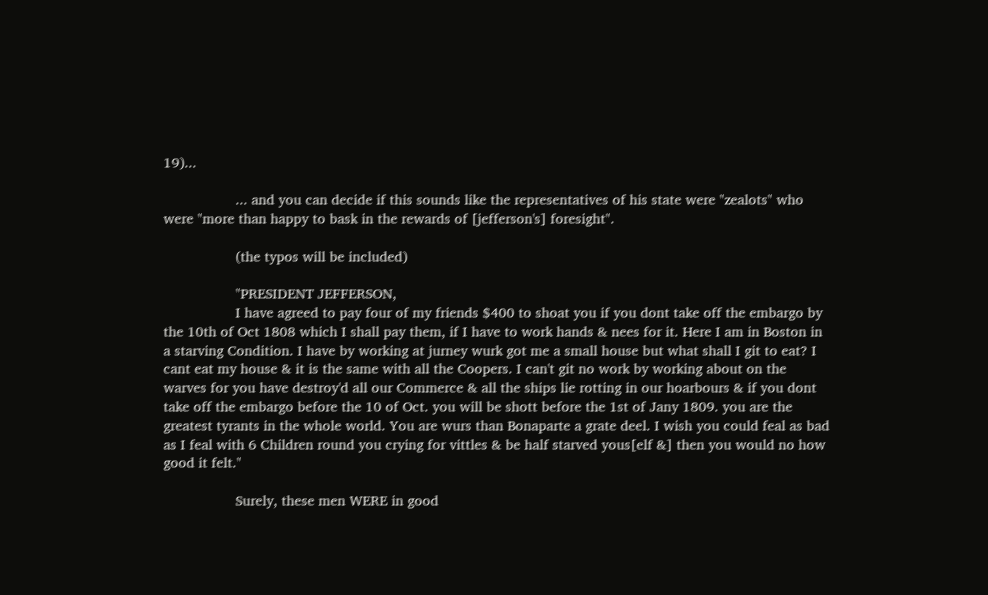19)...

                  ... and you can decide if this sounds like the representatives of his state were "zealots" who were "more than happy to bask in the rewards of [jefferson's] foresight".

                  (the typos will be included)

                  "PRESIDENT JEFFERSON,
                  I have agreed to pay four of my friends $400 to shoat you if you dont take off the embargo by the 10th of Oct 1808 which I shall pay them, if I have to work hands & nees for it. Here I am in Boston in a starving Condition. I have by working at jurney wurk got me a small house but what shall I git to eat? I cant eat my house & it is the same with all the Coopers. I can't git no work by working about on the warves for you have destroy'd all our Commerce & all the ships lie rotting in our hoarbours & if you dont take off the embargo before the 10 of Oct. you will be shott before the 1st of Jany 1809. you are the greatest tyrants in the whole world. You are wurs than Bonaparte a grate deel. I wish you could feal as bad as I feal with 6 Children round you crying for vittles & be half starved yous[elf &] then you would no how good it felt."

                  Surely, these men WERE in good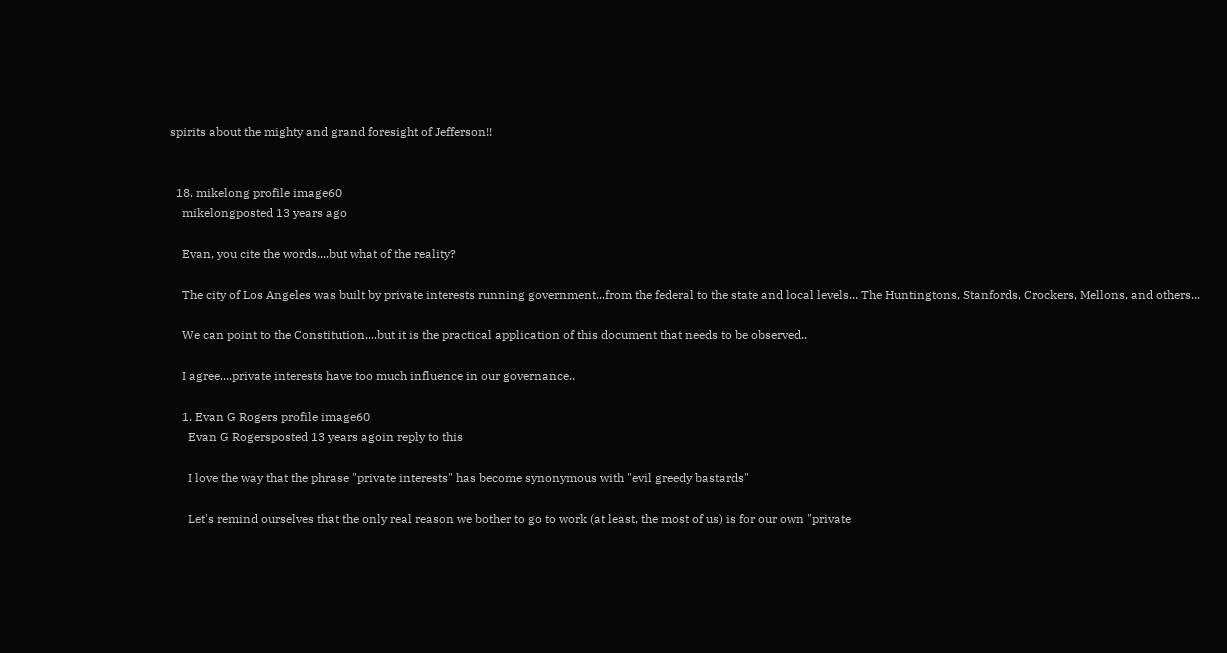spirits about the mighty and grand foresight of Jefferson!!


  18. mikelong profile image60
    mikelongposted 13 years ago

    Evan, you cite the words....but what of the reality?

    The city of Los Angeles was built by private interests running government...from the federal to the state and local levels... The Huntingtons, Stanfords, Crockers, Mellons, and others...

    We can point to the Constitution....but it is the practical application of this document that needs to be observed..

    I agree....private interests have too much influence in our governance..

    1. Evan G Rogers profile image60
      Evan G Rogersposted 13 years agoin reply to this

      I love the way that the phrase "private interests" has become synonymous with "evil greedy bastards"

      Let's remind ourselves that the only real reason we bother to go to work (at least, the most of us) is for our own "private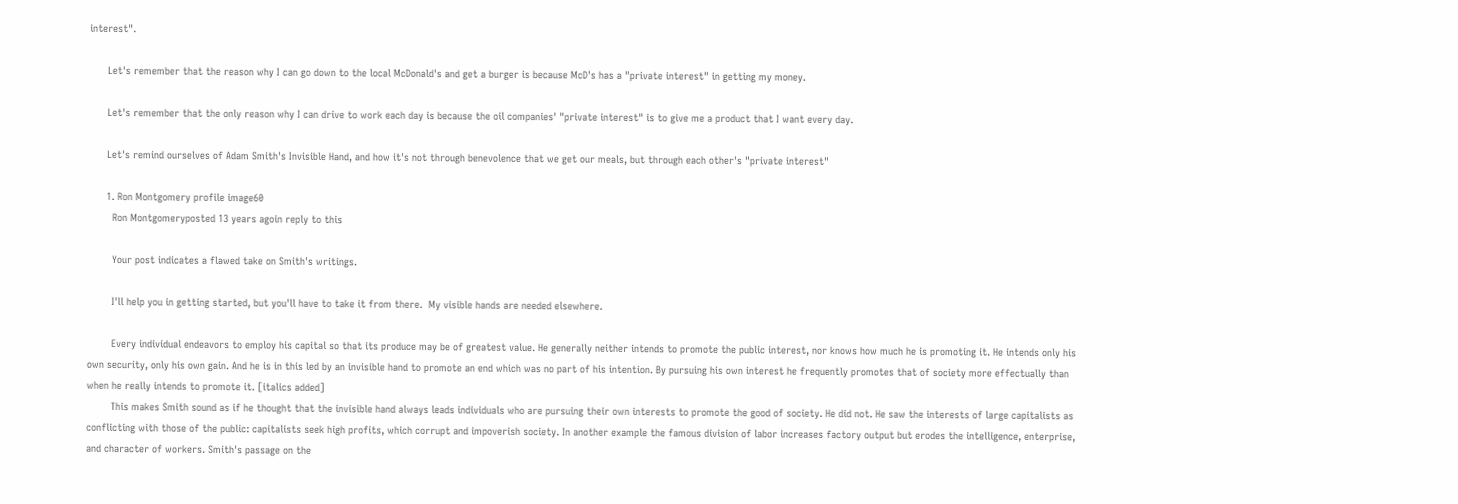interest".

      Let's remember that the reason why I can go down to the local McDonald's and get a burger is because McD's has a "private interest" in getting my money.

      Let's remember that the only reason why I can drive to work each day is because the oil companies' "private interest" is to give me a product that I want every day.

      Let's remind ourselves of Adam Smith's Invisible Hand, and how it's not through benevolence that we get our meals, but through each other's "private interest"

      1. Ron Montgomery profile image60
        Ron Montgomeryposted 13 years agoin reply to this

        Your post indicates a flawed take on Smith's writings.

        I'll help you in getting started, but you'll have to take it from there.  My visible hands are needed elsewhere.

        Every individual endeavors to employ his capital so that its produce may be of greatest value. He generally neither intends to promote the public interest, nor knows how much he is promoting it. He intends only his own security, only his own gain. And he is in this led by an invisible hand to promote an end which was no part of his intention. By pursuing his own interest he frequently promotes that of society more effectually than when he really intends to promote it. [italics added]
        This makes Smith sound as if he thought that the invisible hand always leads individuals who are pursuing their own interests to promote the good of society. He did not. He saw the interests of large capitalists as conflicting with those of the public: capitalists seek high profits, which corrupt and impoverish society. In another example the famous division of labor increases factory output but erodes the intelligence, enterprise, and character of workers. Smith's passage on the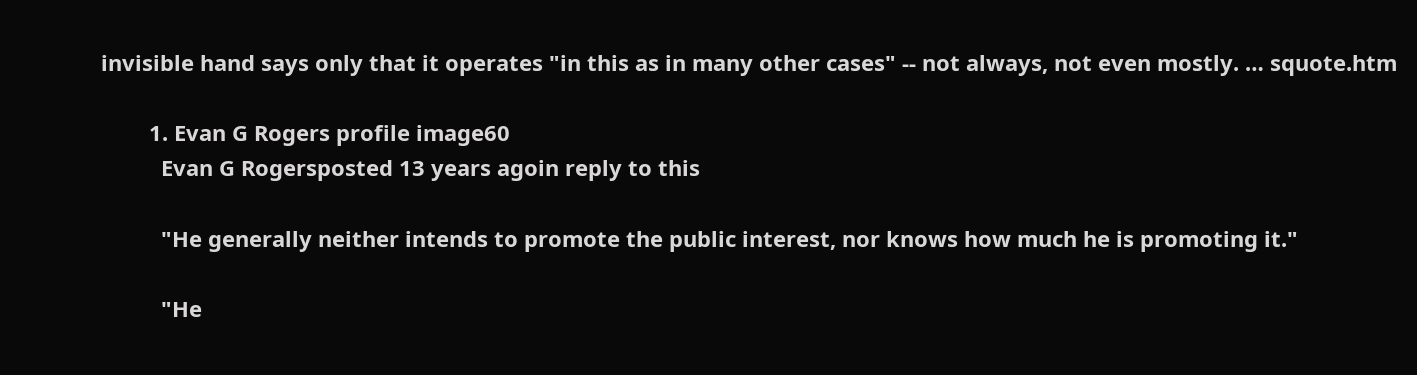invisible hand says only that it operates "in this as in many other cases" -- not always, not even mostly. … squote.htm

        1. Evan G Rogers profile image60
          Evan G Rogersposted 13 years agoin reply to this

          "He generally neither intends to promote the public interest, nor knows how much he is promoting it."

          "He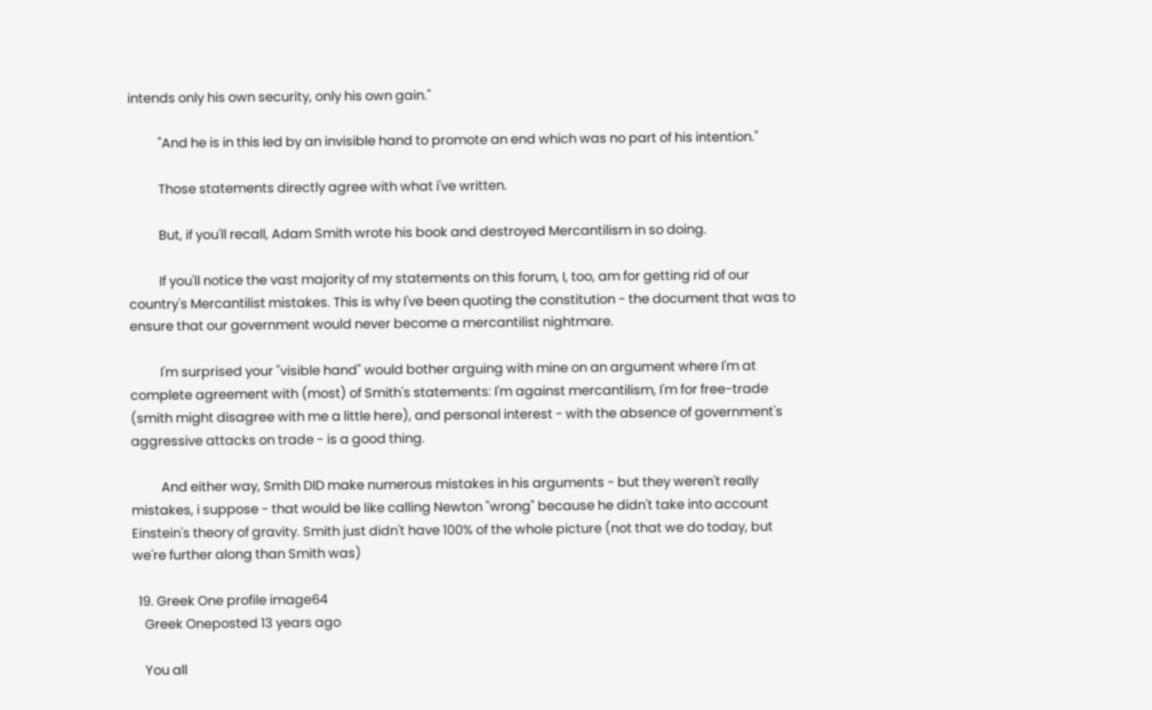intends only his own security, only his own gain."

          "And he is in this led by an invisible hand to promote an end which was no part of his intention."

          Those statements directly agree with what i've written.

          But, if you'll recall, Adam Smith wrote his book and destroyed Mercantilism in so doing.

          If you'll notice the vast majority of my statements on this forum, I, too, am for getting rid of our country's Mercantilist mistakes. This is why I've been quoting the constitution - the document that was to ensure that our government would never become a mercantilist nightmare.

          I'm surprised your "visible hand" would bother arguing with mine on an argument where I'm at complete agreement with (most) of Smith's statements: I'm against mercantilism, I'm for free-trade (smith might disagree with me a little here), and personal interest - with the absence of government's aggressive attacks on trade - is a good thing.

          And either way, Smith DID make numerous mistakes in his arguments - but they weren't really mistakes, i suppose - that would be like calling Newton "wrong" because he didn't take into account Einstein's theory of gravity. Smith just didn't have 100% of the whole picture (not that we do today, but we're further along than Smith was)

  19. Greek One profile image64
    Greek Oneposted 13 years ago

    You all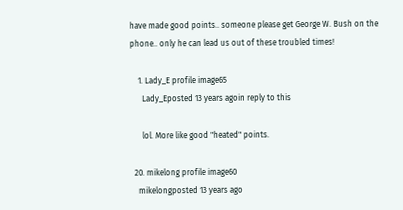have made good points.. someone please get George W. Bush on the phone.. only he can lead us out of these troubled times!

    1. Lady_E profile image65
      Lady_Eposted 13 years agoin reply to this

      lol. More like good "heated" points.

  20. mikelong profile image60
    mikelongposted 13 years ago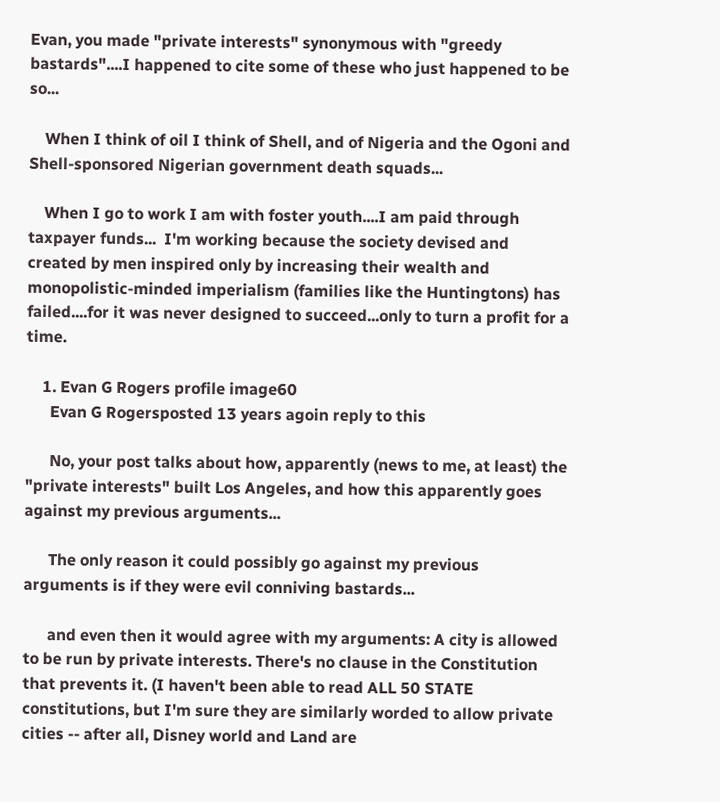Evan, you made "private interests" synonymous with "greedy bastards"....I happened to cite some of these who just happened to be so...

    When I think of oil I think of Shell, and of Nigeria and the Ogoni and Shell-sponsored Nigerian government death squads...

    When I go to work I am with foster youth....I am paid through taxpayer funds...  I'm working because the society devised and created by men inspired only by increasing their wealth and monopolistic-minded imperialism (families like the Huntingtons) has failed....for it was never designed to succeed...only to turn a profit for a time.

    1. Evan G Rogers profile image60
      Evan G Rogersposted 13 years agoin reply to this

      No, your post talks about how, apparently (news to me, at least) the "private interests" built Los Angeles, and how this apparently goes against my previous arguments...

      The only reason it could possibly go against my previous arguments is if they were evil conniving bastards...

      and even then it would agree with my arguments: A city is allowed to be run by private interests. There's no clause in the Constitution that prevents it. (I haven't been able to read ALL 50 STATE constitutions, but I'm sure they are similarly worded to allow private cities -- after all, Disney world and Land are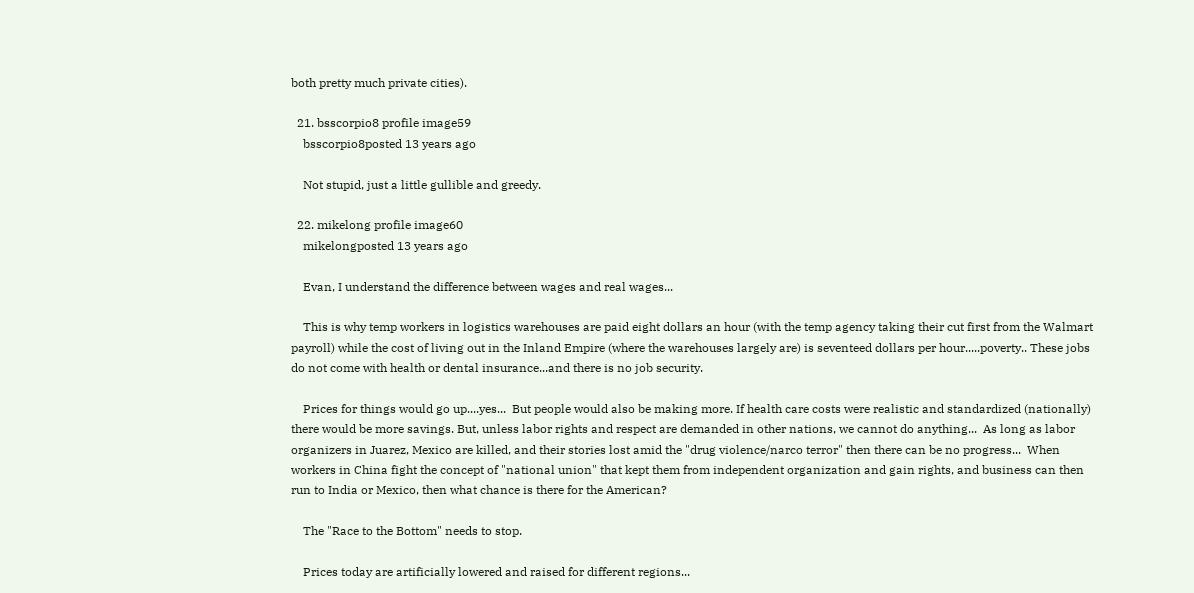both pretty much private cities).

  21. bsscorpio8 profile image59
    bsscorpio8posted 13 years ago

    Not stupid, just a little gullible and greedy.

  22. mikelong profile image60
    mikelongposted 13 years ago

    Evan, I understand the difference between wages and real wages...

    This is why temp workers in logistics warehouses are paid eight dollars an hour (with the temp agency taking their cut first from the Walmart payroll) while the cost of living out in the Inland Empire (where the warehouses largely are) is seventeed dollars per hour.....poverty.. These jobs do not come with health or dental insurance...and there is no job security.

    Prices for things would go up....yes...  But people would also be making more. If health care costs were realistic and standardized (nationally) there would be more savings. But, unless labor rights and respect are demanded in other nations, we cannot do anything...  As long as labor organizers in Juarez, Mexico are killed, and their stories lost amid the "drug violence/narco terror" then there can be no progress...  When workers in China fight the concept of "national union" that kept them from independent organization and gain rights, and business can then run to India or Mexico, then what chance is there for the American?

    The "Race to the Bottom" needs to stop.

    Prices today are artificially lowered and raised for different regions...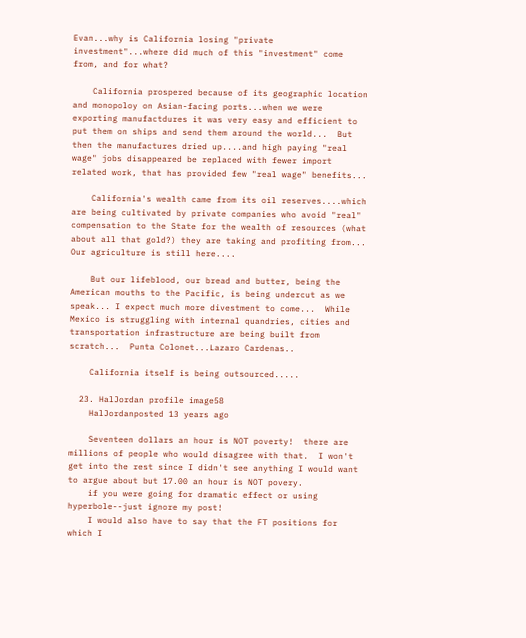Evan...why is California losing "private investment"...where did much of this "investment" come from, and for what?

    California prospered because of its geographic location and monopoloy on Asian-facing ports...when we were exporting manufactdures it was very easy and efficient to put them on ships and send them around the world...  But then the manufactures dried up....and high paying "real wage" jobs disappeared be replaced with fewer import related work, that has provided few "real wage" benefits...

    California's wealth came from its oil reserves....which are being cultivated by private companies who avoid "real" compensation to the State for the wealth of resources (what about all that gold?) they are taking and profiting from...   Our agriculture is still here....

    But our lifeblood, our bread and butter, being the American mouths to the Pacific, is being undercut as we speak... I expect much more divestment to come...  While Mexico is struggling with internal quandries, cities and transportation infrastructure are being built from scratch...  Punta Colonet...Lazaro Cardenas..

    California itself is being outsourced.....

  23. HalJordan profile image58
    HalJordanposted 13 years ago

    Seventeen dollars an hour is NOT poverty!  there are millions of people who would disagree with that.  I won't get into the rest since I didn't see anything I would want to argue about but 17.00 an hour is NOT povery.
    if you were going for dramatic effect or using hyperbole--just ignore my post!
    I would also have to say that the FT positions for which I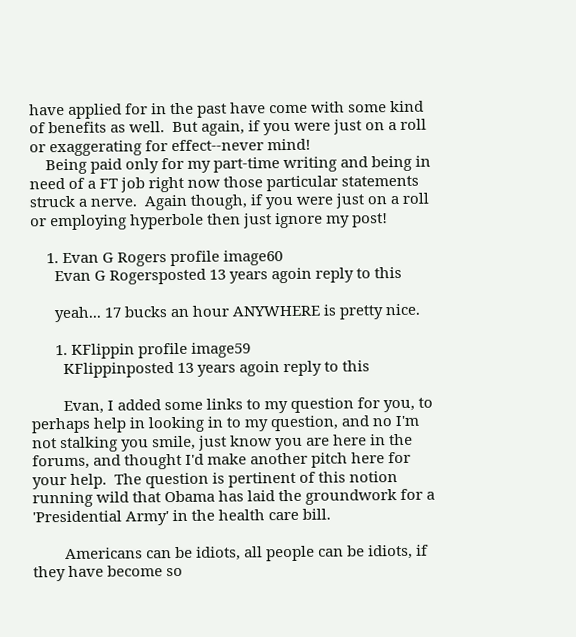have applied for in the past have come with some kind of benefits as well.  But again, if you were just on a roll or exaggerating for effect--never mind!
    Being paid only for my part-time writing and being in need of a FT job right now those particular statements struck a nerve.  Again though, if you were just on a roll or employing hyperbole then just ignore my post!

    1. Evan G Rogers profile image60
      Evan G Rogersposted 13 years agoin reply to this

      yeah... 17 bucks an hour ANYWHERE is pretty nice.

      1. KFlippin profile image59
        KFlippinposted 13 years agoin reply to this

        Evan, I added some links to my question for you, to perhaps help in looking in to my question, and no I'm not stalking you smile, just know you are here in the forums, and thought I'd make another pitch here for your help.  The question is pertinent of this notion running wild that Obama has laid the groundwork for a 'Presidential Army' in the health care bill.

        Americans can be idiots, all people can be idiots, if they have become so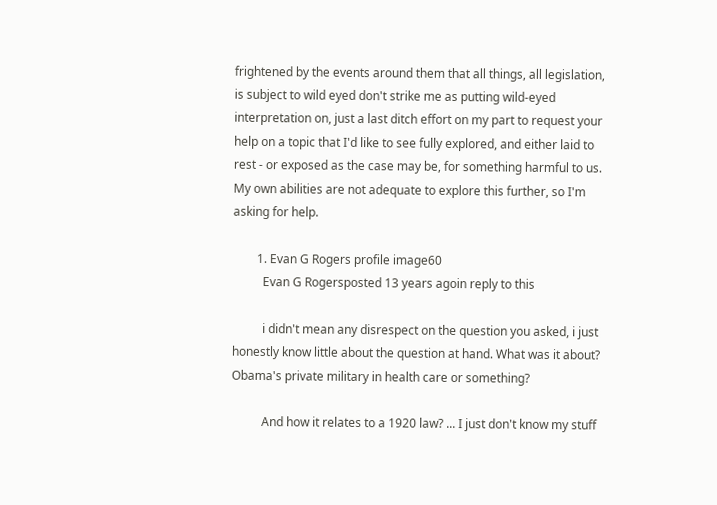frightened by the events around them that all things, all legislation, is subject to wild eyed don't strike me as putting wild-eyed interpretation on, just a last ditch effort on my part to request your help on a topic that I'd like to see fully explored, and either laid to rest - or exposed as the case may be, for something harmful to us. My own abilities are not adequate to explore this further, so I'm asking for help.

        1. Evan G Rogers profile image60
          Evan G Rogersposted 13 years agoin reply to this

          i didn't mean any disrespect on the question you asked, i just honestly know little about the question at hand. What was it about? Obama's private military in health care or something?

          And how it relates to a 1920 law? ... I just don't know my stuff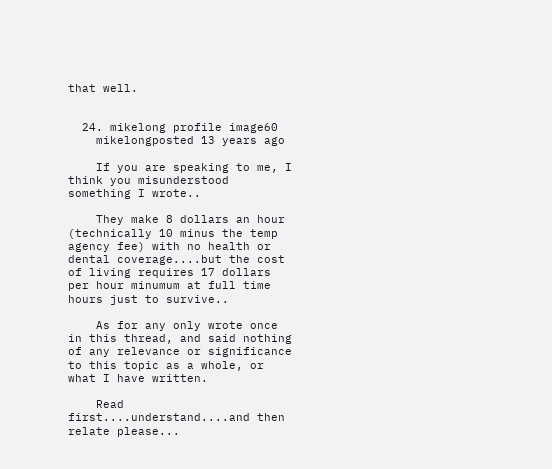that well.


  24. mikelong profile image60
    mikelongposted 13 years ago

    If you are speaking to me, I think you misunderstood something I wrote..

    They make 8 dollars an hour (technically 10 minus the temp agency fee) with no health or dental coverage....but the cost of living requires 17 dollars per hour minumum at full time hours just to survive..

    As for any only wrote once in this thread, and said nothing of any relevance or significance to this topic as a whole, or what I have written.

    Read first....understand....and then relate please...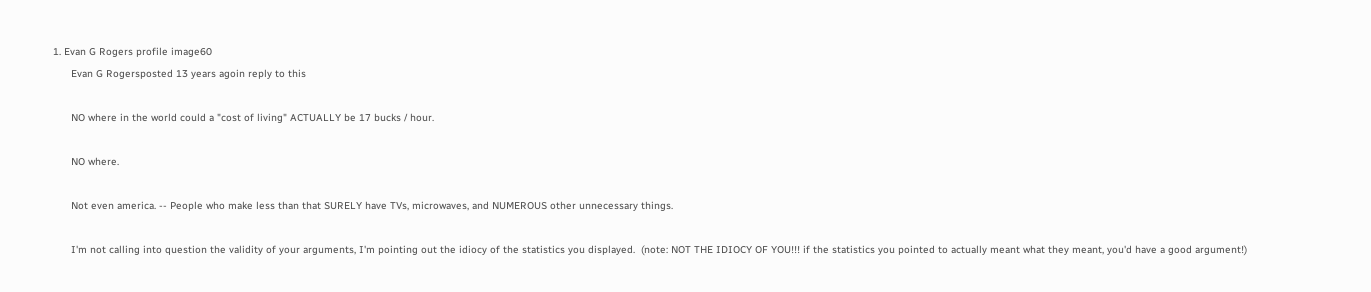1. Evan G Rogers profile image60
      Evan G Rogersposted 13 years agoin reply to this

      NO where in the world could a "cost of living" ACTUALLY be 17 bucks / hour.

      NO where.

      Not even america. -- People who make less than that SURELY have TVs, microwaves, and NUMEROUS other unnecessary things.

      I'm not calling into question the validity of your arguments, I'm pointing out the idiocy of the statistics you displayed.  (note: NOT THE IDIOCY OF YOU!!! if the statistics you pointed to actually meant what they meant, you'd have a good argument!)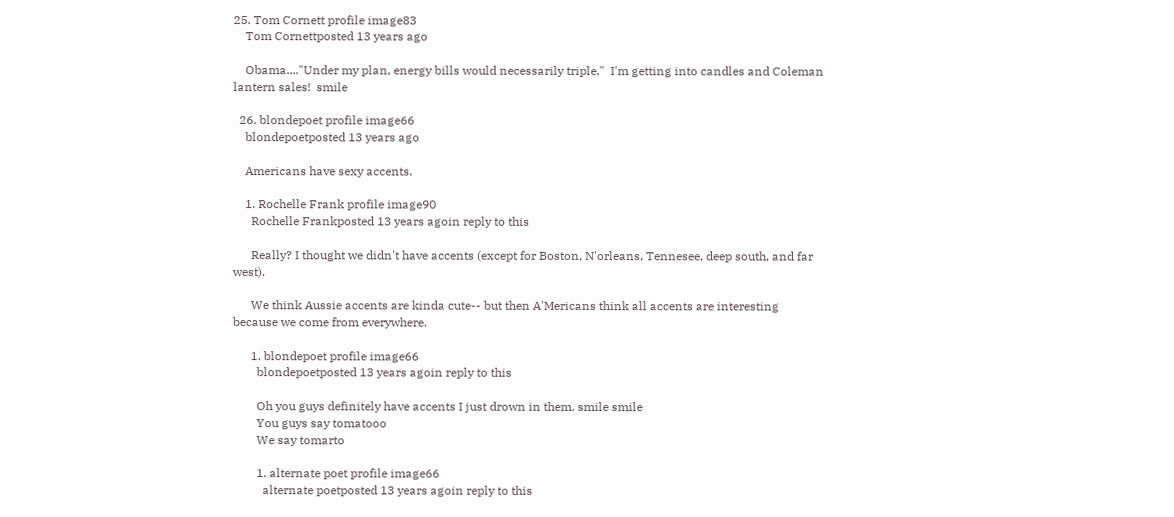25. Tom Cornett profile image83
    Tom Cornettposted 13 years ago

    Obama...."Under my plan, energy bills would necessarily triple."  I'm getting into candles and Coleman lantern sales!  smile

  26. blondepoet profile image66
    blondepoetposted 13 years ago

    Americans have sexy accents.

    1. Rochelle Frank profile image90
      Rochelle Frankposted 13 years agoin reply to this

      Really? I thought we didn't have accents (except for Boston, N'orleans, Tennesee, deep south, and far west).

      We think Aussie accents are kinda cute-- but then A'Mericans think all accents are interesting because we come from everywhere.

      1. blondepoet profile image66
        blondepoetposted 13 years agoin reply to this

        Oh you guys definitely have accents I just drown in them. smile smile
        You guys say tomatooo
        We say tomarto

        1. alternate poet profile image66
          alternate poetposted 13 years agoin reply to this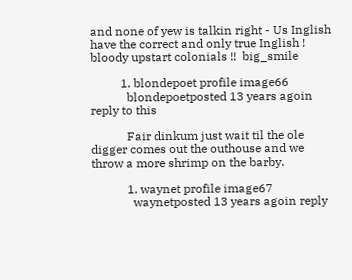and none of yew is talkin right - Us Inglish have the correct and only true Inglish !  bloody upstart colonials !!  big_smile

          1. blondepoet profile image66
            blondepoetposted 13 years agoin reply to this

            Fair dinkum just wait til the ole digger comes out the outhouse and we throw a more shrimp on the barby.

            1. waynet profile image67
              waynetposted 13 years agoin reply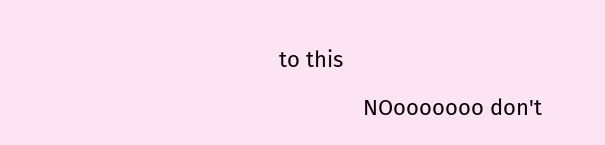to this

              NOooooooo don't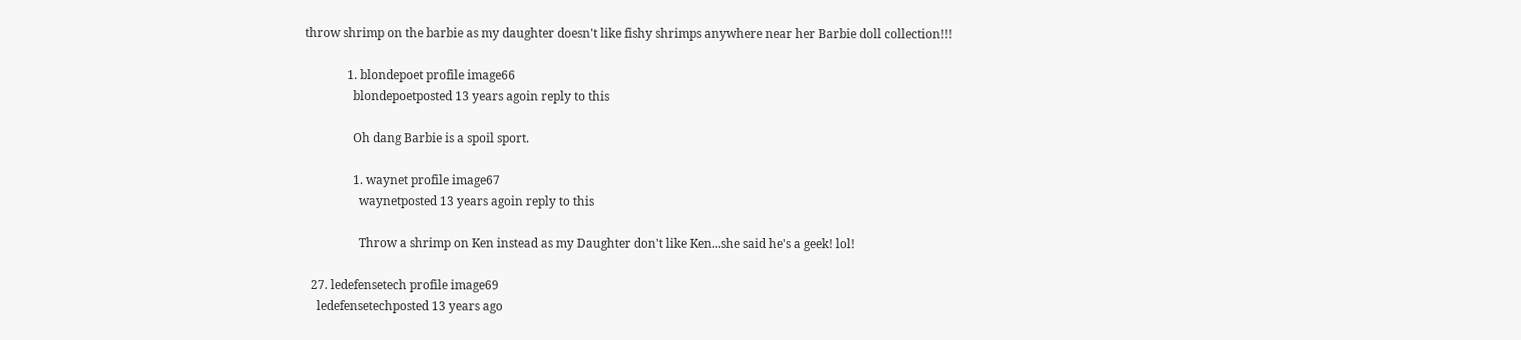throw shrimp on the barbie as my daughter doesn't like fishy shrimps anywhere near her Barbie doll collection!!!

              1. blondepoet profile image66
                blondepoetposted 13 years agoin reply to this

                Oh dang Barbie is a spoil sport.

                1. waynet profile image67
                  waynetposted 13 years agoin reply to this

                  Throw a shrimp on Ken instead as my Daughter don't like Ken...she said he's a geek! lol!

  27. ledefensetech profile image69
    ledefensetechposted 13 years ago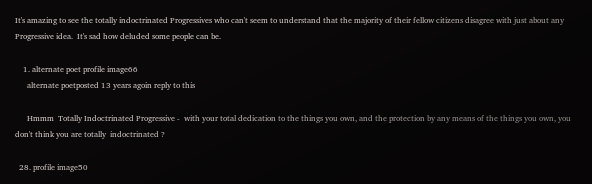It's amazing to see the totally indoctrinated Progressives who can't seem to understand that the majority of their fellow citizens disagree with just about any Progressive idea.  It's sad how deluded some people can be.

    1. alternate poet profile image66
      alternate poetposted 13 years agoin reply to this

      Hmmm  Totally Indoctrinated Progressive -  with your total dedication to the things you own, and the protection by any means of the things you own, you don't think you are totally  indoctrinated ?

  28. profile image50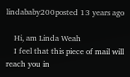lindababy200posted 13 years ago

    Hi, am Linda Weah
    I feel that this piece of mail will reach you in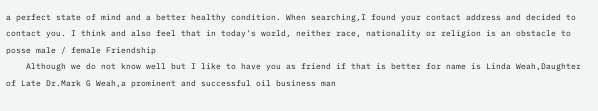a perfect state of mind and a better healthy condition. When searching,I found your contact address and decided to contact you. I think and also feel that in today's world, neither race, nationality or religion is an obstacle to posse male / female Friendship
    Although we do not know well but I like to have you as friend if that is better for name is Linda Weah,Daughter of Late Dr.Mark G Weah,a prominent and successful oil business man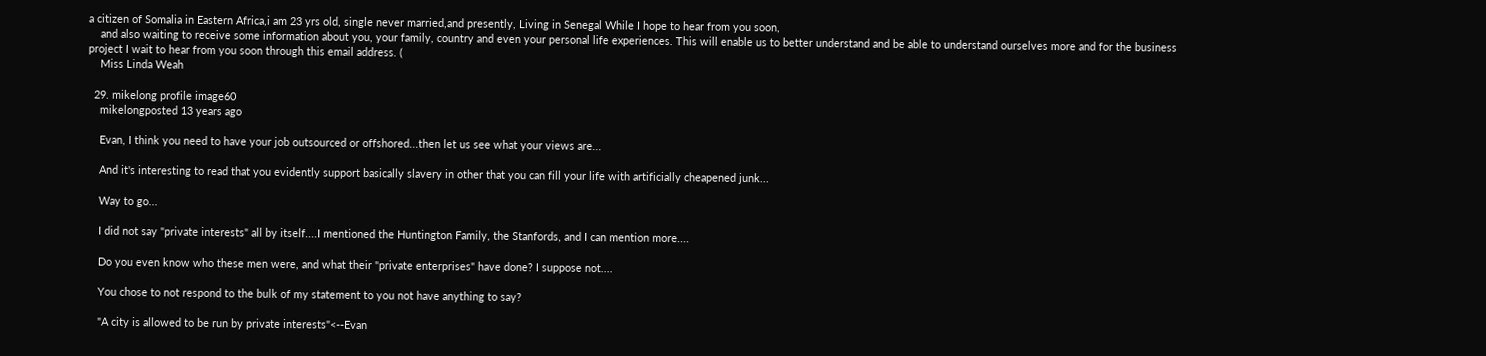a citizen of Somalia in Eastern Africa,i am 23 yrs old, single never married,and presently, Living in Senegal While I hope to hear from you soon,
    and also waiting to receive some information about you, your family, country and even your personal life experiences. This will enable us to better understand and be able to understand ourselves more and for the business project I wait to hear from you soon through this email address. (
    Miss Linda Weah

  29. mikelong profile image60
    mikelongposted 13 years ago

    Evan, I think you need to have your job outsourced or offshored...then let us see what your views are...

    And it's interesting to read that you evidently support basically slavery in other that you can fill your life with artificially cheapened junk...

    Way to go...

    I did not say "private interests" all by itself....I mentioned the Huntington Family, the Stanfords, and I can mention more....

    Do you even know who these men were, and what their "private enterprises" have done? I suppose not....

    You chose to not respond to the bulk of my statement to you not have anything to say?

    "A city is allowed to be run by private interests"<--Evan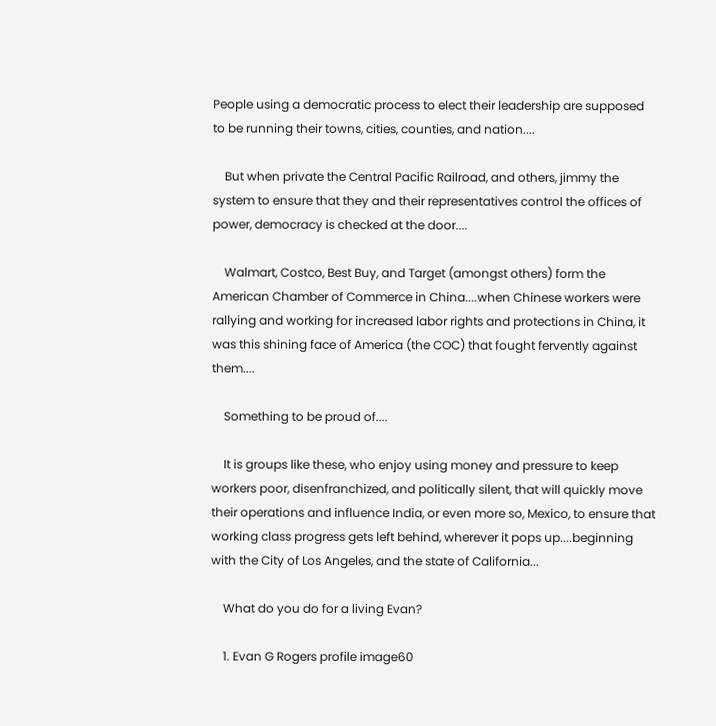People using a democratic process to elect their leadership are supposed to be running their towns, cities, counties, and nation....

    But when private the Central Pacific Railroad, and others, jimmy the system to ensure that they and their representatives control the offices of power, democracy is checked at the door....

    Walmart, Costco, Best Buy, and Target (amongst others) form the American Chamber of Commerce in China....when Chinese workers were rallying and working for increased labor rights and protections in China, it was this shining face of America (the COC) that fought fervently against them....

    Something to be proud of....

    It is groups like these, who enjoy using money and pressure to keep workers poor, disenfranchized, and politically silent, that will quickly move their operations and influence India, or even more so, Mexico, to ensure that working class progress gets left behind, wherever it pops up....beginning with the City of Los Angeles, and the state of California...

    What do you do for a living Evan?

    1. Evan G Rogers profile image60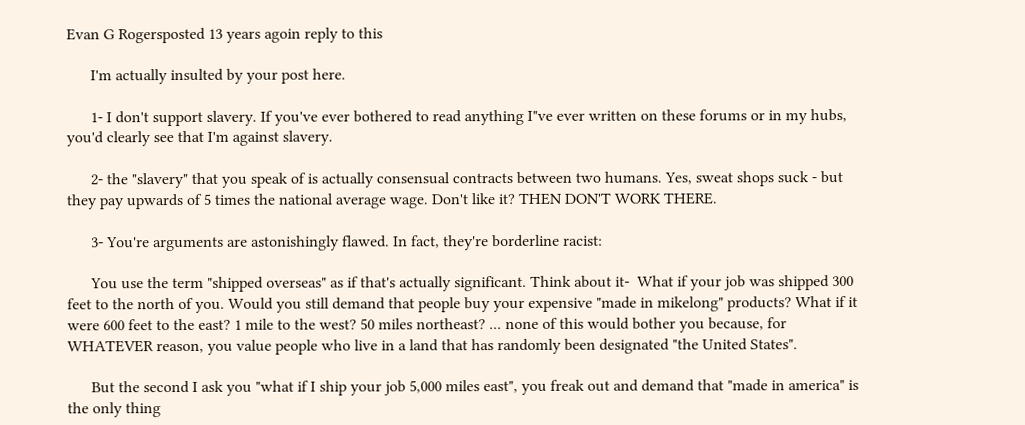Evan G Rogersposted 13 years agoin reply to this

      I'm actually insulted by your post here.

      1- I don't support slavery. If you've ever bothered to read anything I"ve ever written on these forums or in my hubs, you'd clearly see that I'm against slavery.

      2- the "slavery" that you speak of is actually consensual contracts between two humans. Yes, sweat shops suck - but they pay upwards of 5 times the national average wage. Don't like it? THEN DON'T WORK THERE.

      3- You're arguments are astonishingly flawed. In fact, they're borderline racist:

      You use the term "shipped overseas" as if that's actually significant. Think about it-  What if your job was shipped 300 feet to the north of you. Would you still demand that people buy your expensive "made in mikelong" products? What if it were 600 feet to the east? 1 mile to the west? 50 miles northeast? ... none of this would bother you because, for WHATEVER reason, you value people who live in a land that has randomly been designated "the United States".

      But the second I ask you "what if I ship your job 5,000 miles east", you freak out and demand that "made in america" is the only thing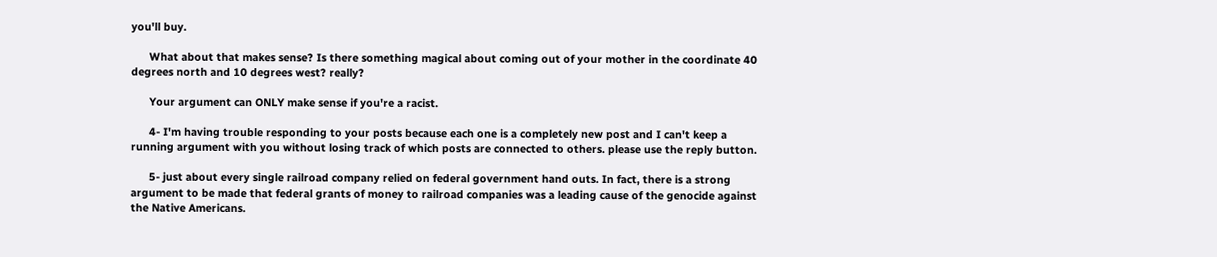you'll buy.

      What about that makes sense? Is there something magical about coming out of your mother in the coordinate 40 degrees north and 10 degrees west? really?

      Your argument can ONLY make sense if you're a racist.

      4- I'm having trouble responding to your posts because each one is a completely new post and I can't keep a running argument with you without losing track of which posts are connected to others. please use the reply button.

      5- just about every single railroad company relied on federal government hand outs. In fact, there is a strong argument to be made that federal grants of money to railroad companies was a leading cause of the genocide against the Native Americans.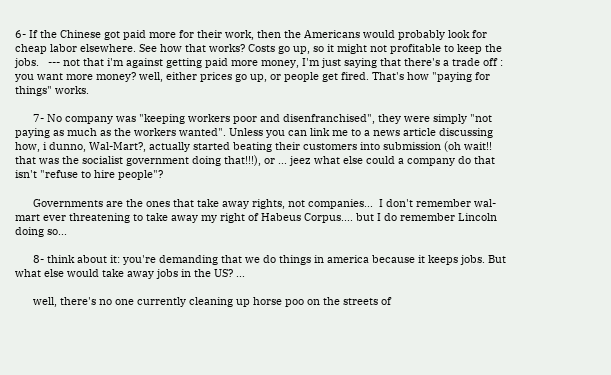6- If the Chinese got paid more for their work, then the Americans would probably look for cheap labor elsewhere. See how that works? Costs go up, so it might not profitable to keep the jobs.   --- not that i'm against getting paid more money, I'm just saying that there's a trade off : you want more money? well, either prices go up, or people get fired. That's how "paying for things" works.

      7- No company was "keeping workers poor and disenfranchised", they were simply "not paying as much as the workers wanted". Unless you can link me to a news article discussing how, i dunno, Wal-Mart?, actually started beating their customers into submission (oh wait!! that was the socialist government doing that!!!), or ... jeez what else could a company do that isn't "refuse to hire people"?

      Governments are the ones that take away rights, not companies...  I don't remember wal-mart ever threatening to take away my right of Habeus Corpus.... but I do remember Lincoln doing so...

      8- think about it: you're demanding that we do things in america because it keeps jobs. But what else would take away jobs in the US? ...

      well, there's no one currently cleaning up horse poo on the streets of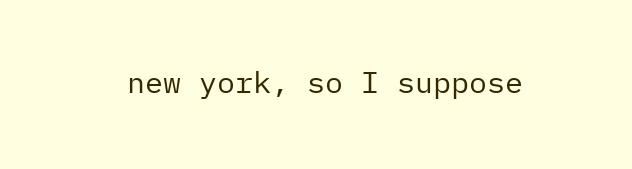new york, so I suppose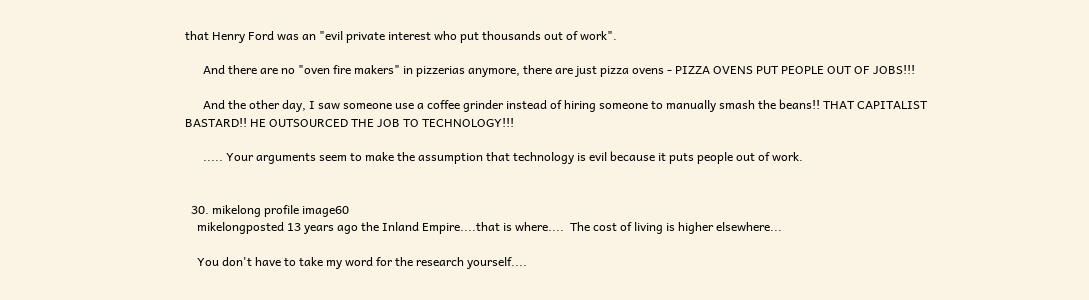that Henry Ford was an "evil private interest who put thousands out of work".

      And there are no "oven fire makers" in pizzerias anymore, there are just pizza ovens - PIZZA OVENS PUT PEOPLE OUT OF JOBS!!!

      And the other day, I saw someone use a coffee grinder instead of hiring someone to manually smash the beans!! THAT CAPITALIST BASTARD!! HE OUTSOURCED THE JOB TO TECHNOLOGY!!!

      ..... Your arguments seem to make the assumption that technology is evil because it puts people out of work.


  30. mikelong profile image60
    mikelongposted 13 years ago the Inland Empire....that is where....  The cost of living is higher elsewhere...

    You don't have to take my word for the research yourself....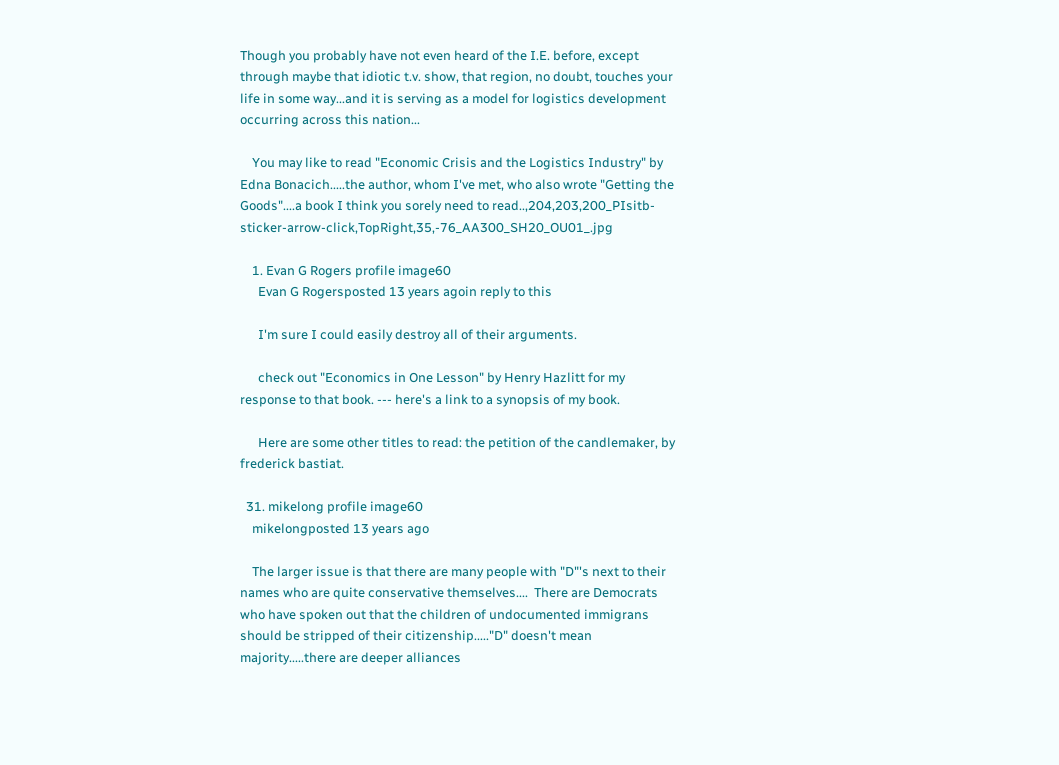Though you probably have not even heard of the I.E. before, except through maybe that idiotic t.v. show, that region, no doubt, touches your life in some way...and it is serving as a model for logistics development occurring across this nation...

    You may like to read "Economic Crisis and the Logistics Industry" by Edna Bonacich.....the author, whom I've met, who also wrote "Getting the Goods"....a book I think you sorely need to read..,204,203,200_PIsitb-sticker-arrow-click,TopRight,35,-76_AA300_SH20_OU01_.jpg

    1. Evan G Rogers profile image60
      Evan G Rogersposted 13 years agoin reply to this

      I'm sure I could easily destroy all of their arguments.

      check out "Economics in One Lesson" by Henry Hazlitt for my response to that book. --- here's a link to a synopsis of my book.

      Here are some other titles to read: the petition of the candlemaker, by frederick bastiat.

  31. mikelong profile image60
    mikelongposted 13 years ago

    The larger issue is that there are many people with "D"'s next to their names who are quite conservative themselves....  There are Democrats who have spoken out that the children of undocumented immigrans should be stripped of their citizenship....."D" doesn't mean majority.....there are deeper alliances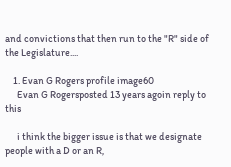and convictions that then run to the "R" side of the Legislature....

    1. Evan G Rogers profile image60
      Evan G Rogersposted 13 years agoin reply to this

      i think the bigger issue is that we designate people with a D or an R,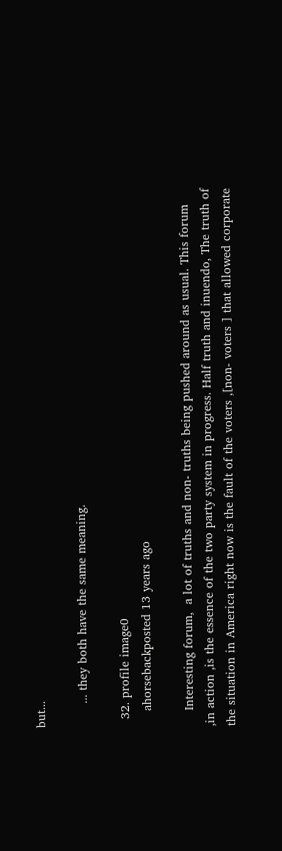but...

      ... they both have the same meaning.

  32. profile image0
    ahorsebackposted 13 years ago

    Interesting forum,  a lot of truths and non- truths being pushed around as usual. This forum ,in action ,is the essence of the two party system in progress. Half truth and inuendo, The truth of the situation in America right now is the fault of the voters ,[non- voters ] that allowed corporate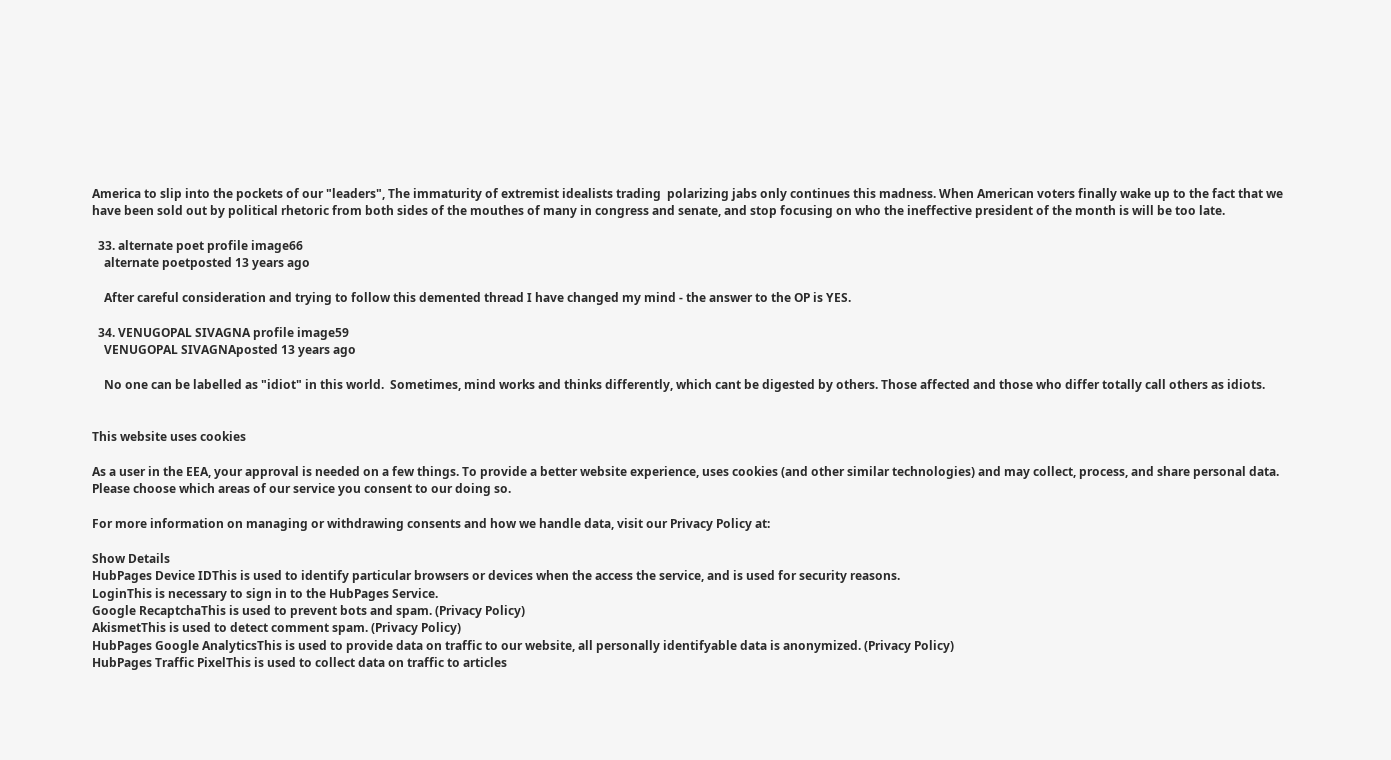America to slip into the pockets of our "leaders", The immaturity of extremist idealists trading  polarizing jabs only continues this madness. When American voters finally wake up to the fact that we have been sold out by political rhetoric from both sides of the mouthes of many in congress and senate, and stop focusing on who the ineffective president of the month is will be too late.

  33. alternate poet profile image66
    alternate poetposted 13 years ago

    After careful consideration and trying to follow this demented thread I have changed my mind - the answer to the OP is YES.

  34. VENUGOPAL SIVAGNA profile image59
    VENUGOPAL SIVAGNAposted 13 years ago

    No one can be labelled as "idiot" in this world.  Sometimes, mind works and thinks differently, which cant be digested by others. Those affected and those who differ totally call others as idiots.


This website uses cookies

As a user in the EEA, your approval is needed on a few things. To provide a better website experience, uses cookies (and other similar technologies) and may collect, process, and share personal data. Please choose which areas of our service you consent to our doing so.

For more information on managing or withdrawing consents and how we handle data, visit our Privacy Policy at:

Show Details
HubPages Device IDThis is used to identify particular browsers or devices when the access the service, and is used for security reasons.
LoginThis is necessary to sign in to the HubPages Service.
Google RecaptchaThis is used to prevent bots and spam. (Privacy Policy)
AkismetThis is used to detect comment spam. (Privacy Policy)
HubPages Google AnalyticsThis is used to provide data on traffic to our website, all personally identifyable data is anonymized. (Privacy Policy)
HubPages Traffic PixelThis is used to collect data on traffic to articles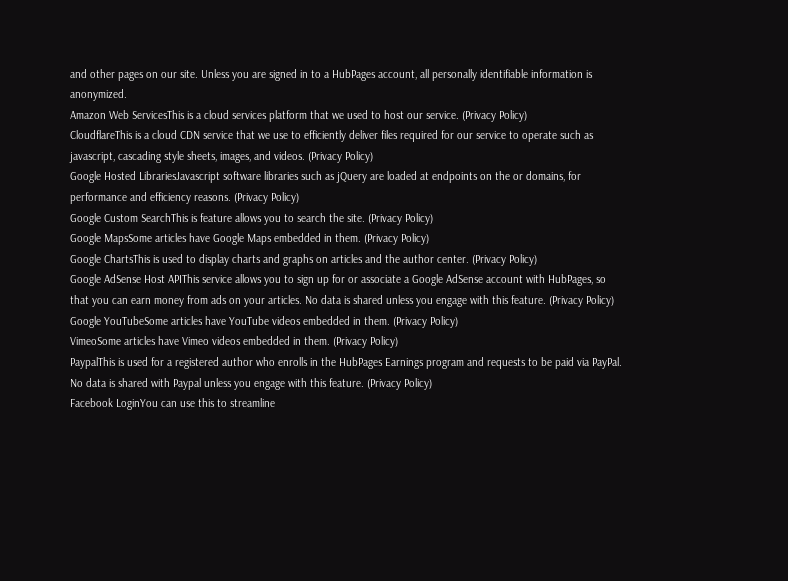and other pages on our site. Unless you are signed in to a HubPages account, all personally identifiable information is anonymized.
Amazon Web ServicesThis is a cloud services platform that we used to host our service. (Privacy Policy)
CloudflareThis is a cloud CDN service that we use to efficiently deliver files required for our service to operate such as javascript, cascading style sheets, images, and videos. (Privacy Policy)
Google Hosted LibrariesJavascript software libraries such as jQuery are loaded at endpoints on the or domains, for performance and efficiency reasons. (Privacy Policy)
Google Custom SearchThis is feature allows you to search the site. (Privacy Policy)
Google MapsSome articles have Google Maps embedded in them. (Privacy Policy)
Google ChartsThis is used to display charts and graphs on articles and the author center. (Privacy Policy)
Google AdSense Host APIThis service allows you to sign up for or associate a Google AdSense account with HubPages, so that you can earn money from ads on your articles. No data is shared unless you engage with this feature. (Privacy Policy)
Google YouTubeSome articles have YouTube videos embedded in them. (Privacy Policy)
VimeoSome articles have Vimeo videos embedded in them. (Privacy Policy)
PaypalThis is used for a registered author who enrolls in the HubPages Earnings program and requests to be paid via PayPal. No data is shared with Paypal unless you engage with this feature. (Privacy Policy)
Facebook LoginYou can use this to streamline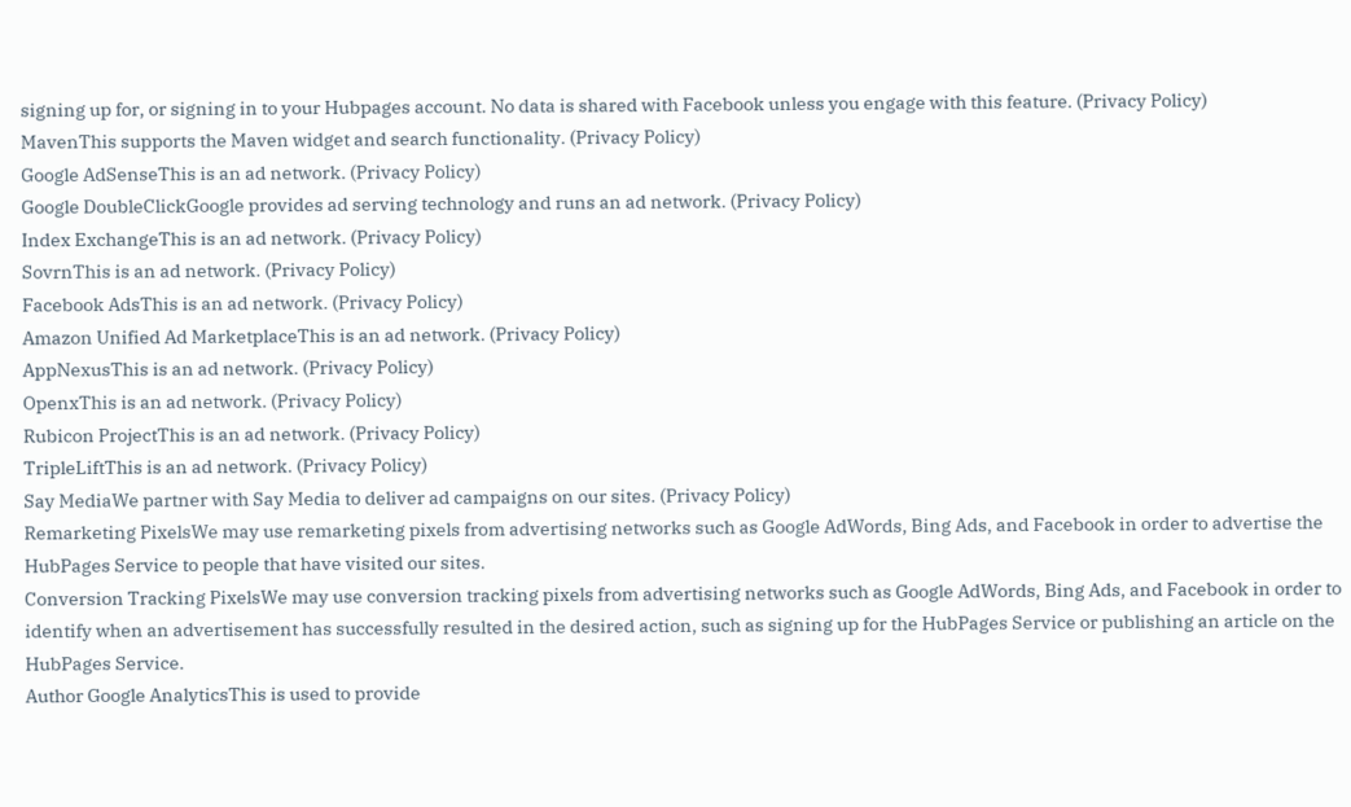signing up for, or signing in to your Hubpages account. No data is shared with Facebook unless you engage with this feature. (Privacy Policy)
MavenThis supports the Maven widget and search functionality. (Privacy Policy)
Google AdSenseThis is an ad network. (Privacy Policy)
Google DoubleClickGoogle provides ad serving technology and runs an ad network. (Privacy Policy)
Index ExchangeThis is an ad network. (Privacy Policy)
SovrnThis is an ad network. (Privacy Policy)
Facebook AdsThis is an ad network. (Privacy Policy)
Amazon Unified Ad MarketplaceThis is an ad network. (Privacy Policy)
AppNexusThis is an ad network. (Privacy Policy)
OpenxThis is an ad network. (Privacy Policy)
Rubicon ProjectThis is an ad network. (Privacy Policy)
TripleLiftThis is an ad network. (Privacy Policy)
Say MediaWe partner with Say Media to deliver ad campaigns on our sites. (Privacy Policy)
Remarketing PixelsWe may use remarketing pixels from advertising networks such as Google AdWords, Bing Ads, and Facebook in order to advertise the HubPages Service to people that have visited our sites.
Conversion Tracking PixelsWe may use conversion tracking pixels from advertising networks such as Google AdWords, Bing Ads, and Facebook in order to identify when an advertisement has successfully resulted in the desired action, such as signing up for the HubPages Service or publishing an article on the HubPages Service.
Author Google AnalyticsThis is used to provide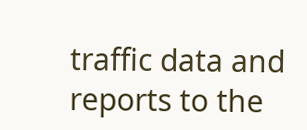traffic data and reports to the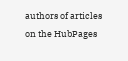authors of articles on the HubPages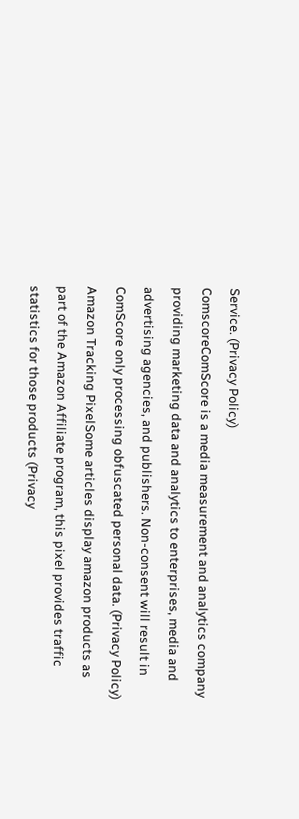Service. (Privacy Policy)
ComscoreComScore is a media measurement and analytics company providing marketing data and analytics to enterprises, media and advertising agencies, and publishers. Non-consent will result in ComScore only processing obfuscated personal data. (Privacy Policy)
Amazon Tracking PixelSome articles display amazon products as part of the Amazon Affiliate program, this pixel provides traffic statistics for those products (Privacy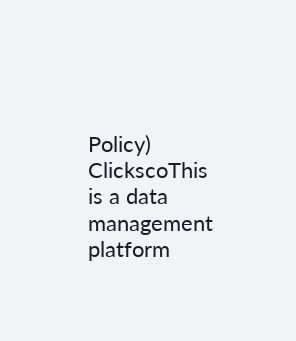Policy)
ClickscoThis is a data management platform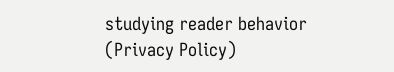studying reader behavior (Privacy Policy)